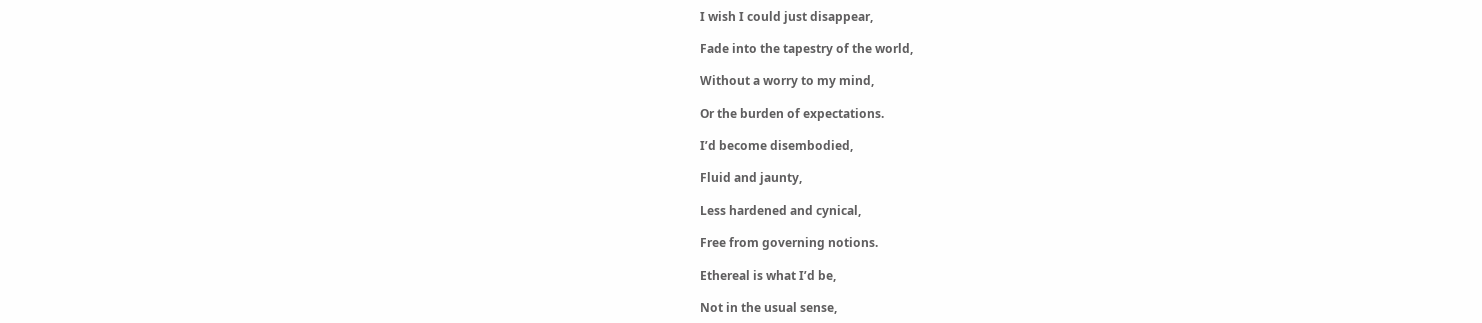I wish I could just disappear,

Fade into the tapestry of the world,

Without a worry to my mind,

Or the burden of expectations.

I’d become disembodied,

Fluid and jaunty,

Less hardened and cynical,

Free from governing notions.

Ethereal is what I’d be,

Not in the usual sense,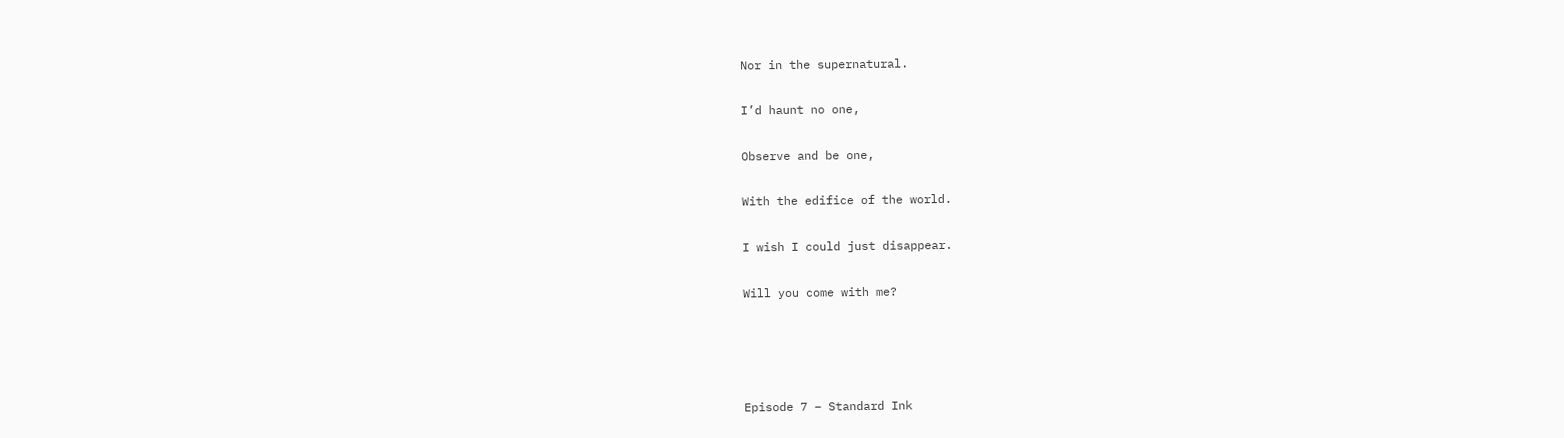Nor in the supernatural.

I’d haunt no one,

Observe and be one,

With the edifice of the world.

I wish I could just disappear.

Will you come with me?




Episode 7 – Standard Ink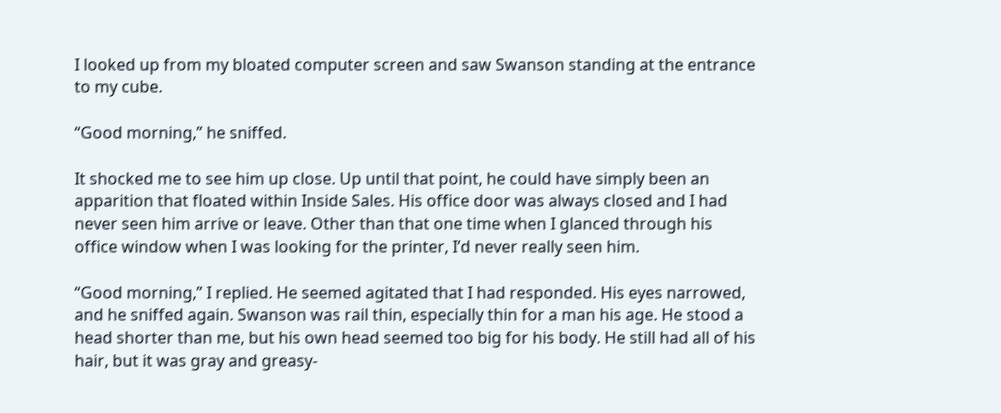I looked up from my bloated computer screen and saw Swanson standing at the entrance to my cube.

“Good morning,” he sniffed.

It shocked me to see him up close. Up until that point, he could have simply been an apparition that floated within Inside Sales. His office door was always closed and I had never seen him arrive or leave. Other than that one time when I glanced through his office window when I was looking for the printer, I’d never really seen him.

“Good morning,” I replied. He seemed agitated that I had responded. His eyes narrowed, and he sniffed again. Swanson was rail thin, especially thin for a man his age. He stood a head shorter than me, but his own head seemed too big for his body. He still had all of his hair, but it was gray and greasy-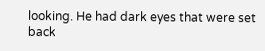looking. He had dark eyes that were set back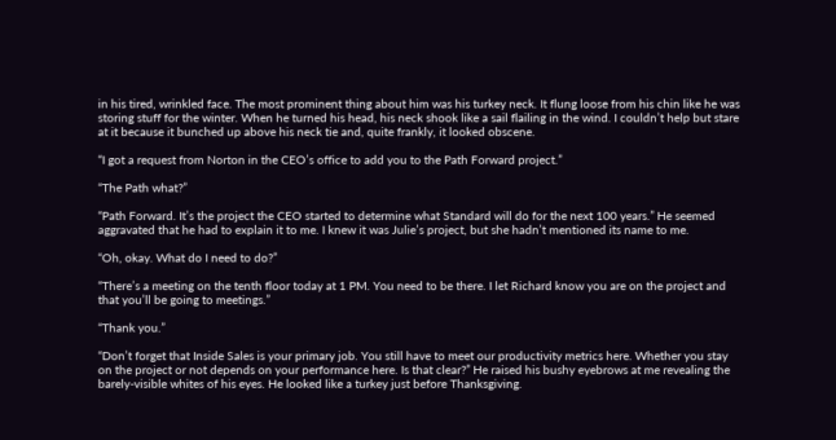in his tired, wrinkled face. The most prominent thing about him was his turkey neck. It flung loose from his chin like he was storing stuff for the winter. When he turned his head, his neck shook like a sail flailing in the wind. I couldn’t help but stare at it because it bunched up above his neck tie and, quite frankly, it looked obscene.

“I got a request from Norton in the CEO’s office to add you to the Path Forward project.”

“The Path what?”

“Path Forward. It’s the project the CEO started to determine what Standard will do for the next 100 years.” He seemed aggravated that he had to explain it to me. I knew it was Julie’s project, but she hadn’t mentioned its name to me.

“Oh, okay. What do I need to do?”

“There’s a meeting on the tenth floor today at 1 PM. You need to be there. I let Richard know you are on the project and that you’ll be going to meetings.”

“Thank you.”

“Don’t forget that Inside Sales is your primary job. You still have to meet our productivity metrics here. Whether you stay on the project or not depends on your performance here. Is that clear?” He raised his bushy eyebrows at me revealing the barely-visible whites of his eyes. He looked like a turkey just before Thanksgiving.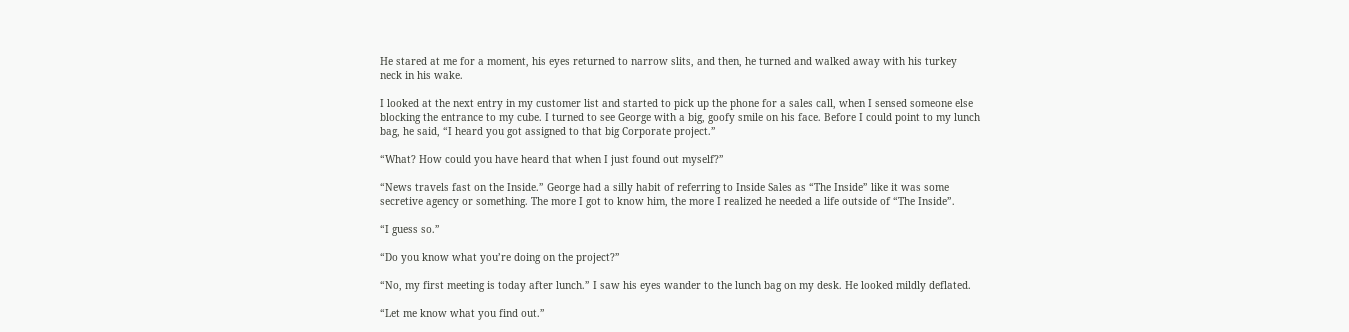He stared at me for a moment, his eyes returned to narrow slits, and then, he turned and walked away with his turkey neck in his wake.

I looked at the next entry in my customer list and started to pick up the phone for a sales call, when I sensed someone else blocking the entrance to my cube. I turned to see George with a big, goofy smile on his face. Before I could point to my lunch bag, he said, “I heard you got assigned to that big Corporate project.”

“What? How could you have heard that when I just found out myself?”

“News travels fast on the Inside.” George had a silly habit of referring to Inside Sales as “The Inside” like it was some secretive agency or something. The more I got to know him, the more I realized he needed a life outside of “The Inside”.

“I guess so.”

“Do you know what you’re doing on the project?”

“No, my first meeting is today after lunch.” I saw his eyes wander to the lunch bag on my desk. He looked mildly deflated.

“Let me know what you find out.”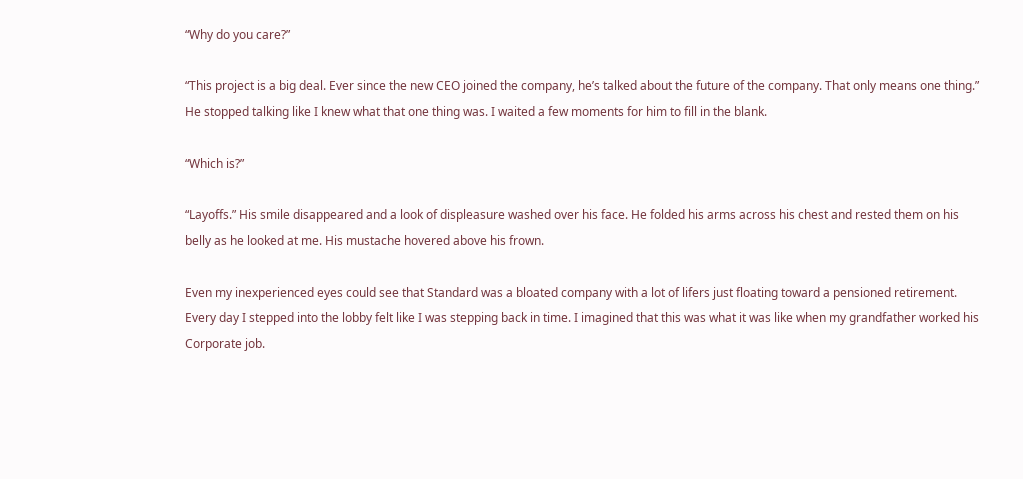“Why do you care?”

“This project is a big deal. Ever since the new CEO joined the company, he’s talked about the future of the company. That only means one thing.” He stopped talking like I knew what that one thing was. I waited a few moments for him to fill in the blank.

“Which is?”

“Layoffs.” His smile disappeared and a look of displeasure washed over his face. He folded his arms across his chest and rested them on his belly as he looked at me. His mustache hovered above his frown.

Even my inexperienced eyes could see that Standard was a bloated company with a lot of lifers just floating toward a pensioned retirement. Every day I stepped into the lobby felt like I was stepping back in time. I imagined that this was what it was like when my grandfather worked his Corporate job.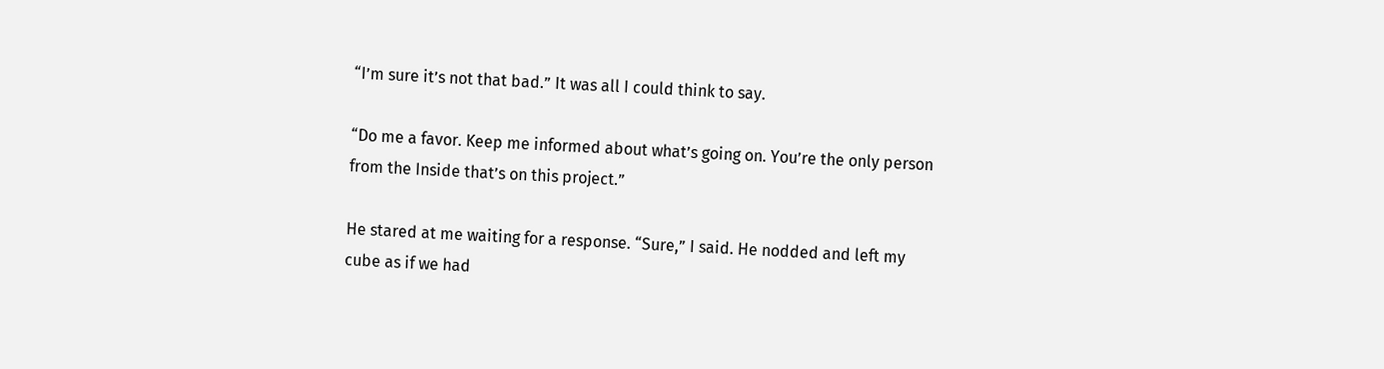“I’m sure it’s not that bad.” It was all I could think to say.

“Do me a favor. Keep me informed about what’s going on. You’re the only person from the Inside that’s on this project.”

He stared at me waiting for a response. “Sure,” I said. He nodded and left my cube as if we had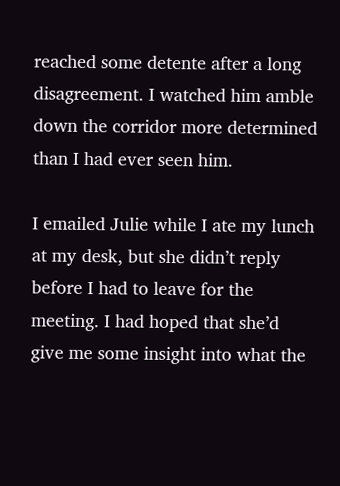reached some detente after a long disagreement. I watched him amble down the corridor more determined than I had ever seen him.

I emailed Julie while I ate my lunch at my desk, but she didn’t reply before I had to leave for the meeting. I had hoped that she’d give me some insight into what the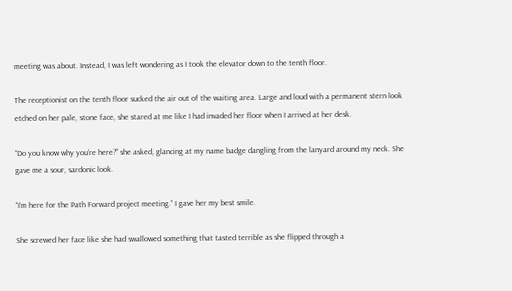meeting was about. Instead, I was left wondering as I took the elevator down to the tenth floor.

The receptionist on the tenth floor sucked the air out of the waiting area. Large and loud with a permanent stern look etched on her pale, stone face, she stared at me like I had invaded her floor when I arrived at her desk.

“Do you know why you’re here?” she asked, glancing at my name badge dangling from the lanyard around my neck. She gave me a sour, sardonic look.

“I’m here for the Path Forward project meeting.” I gave her my best smile.

She screwed her face like she had swallowed something that tasted terrible as she flipped through a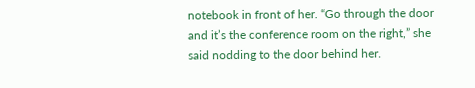notebook in front of her. “Go through the door and it’s the conference room on the right,” she said nodding to the door behind her.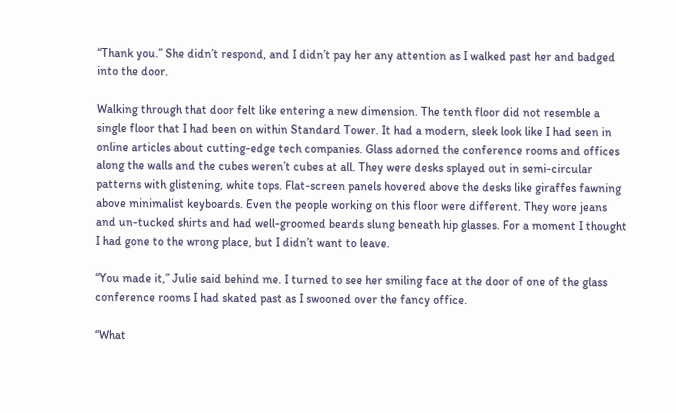“Thank you.” She didn’t respond, and I didn’t pay her any attention as I walked past her and badged into the door.

Walking through that door felt like entering a new dimension. The tenth floor did not resemble a single floor that I had been on within Standard Tower. It had a modern, sleek look like I had seen in online articles about cutting-edge tech companies. Glass adorned the conference rooms and offices along the walls and the cubes weren’t cubes at all. They were desks splayed out in semi-circular patterns with glistening, white tops. Flat-screen panels hovered above the desks like giraffes fawning above minimalist keyboards. Even the people working on this floor were different. They wore jeans and un-tucked shirts and had well-groomed beards slung beneath hip glasses. For a moment I thought I had gone to the wrong place, but I didn’t want to leave.

“You made it,” Julie said behind me. I turned to see her smiling face at the door of one of the glass conference rooms I had skated past as I swooned over the fancy office.

“What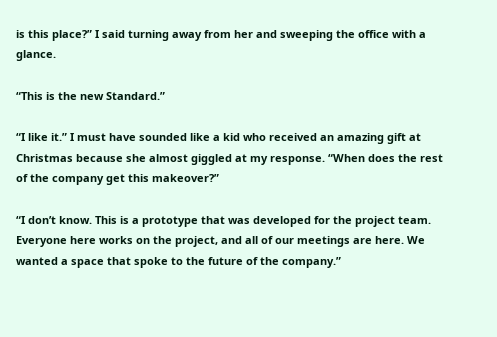is this place?” I said turning away from her and sweeping the office with a glance.

“This is the new Standard.”

“I like it.” I must have sounded like a kid who received an amazing gift at Christmas because she almost giggled at my response. “When does the rest of the company get this makeover?”

“I don’t know. This is a prototype that was developed for the project team. Everyone here works on the project, and all of our meetings are here. We wanted a space that spoke to the future of the company.”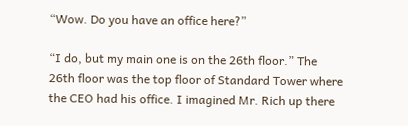“Wow. Do you have an office here?”

“I do, but my main one is on the 26th floor.” The 26th floor was the top floor of Standard Tower where the CEO had his office. I imagined Mr. Rich up there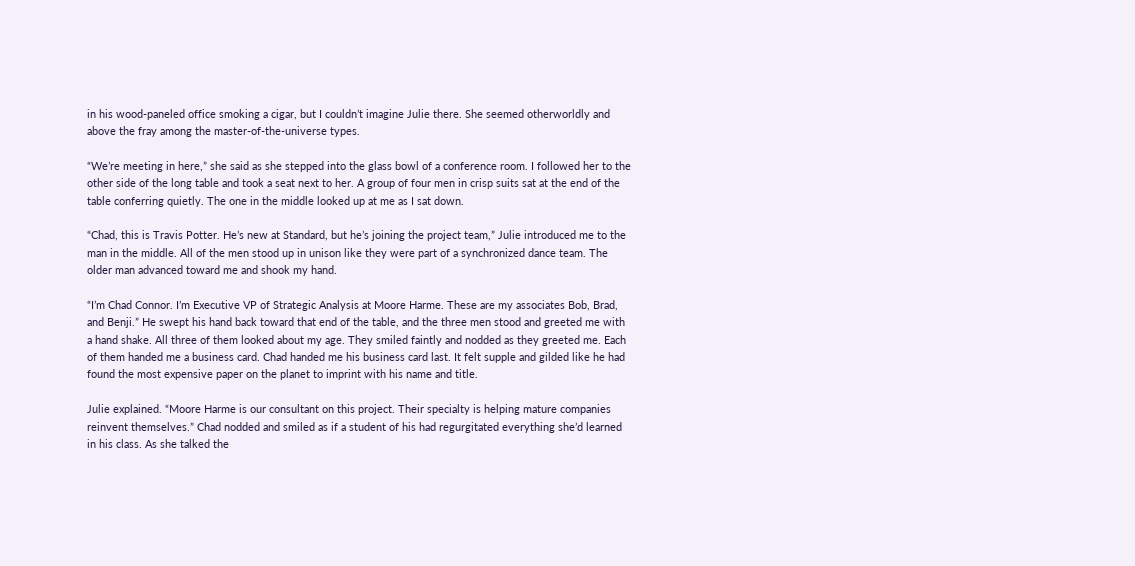in his wood-paneled office smoking a cigar, but I couldn’t imagine Julie there. She seemed otherworldly and above the fray among the master-of-the-universe types.

“We’re meeting in here,” she said as she stepped into the glass bowl of a conference room. I followed her to the other side of the long table and took a seat next to her. A group of four men in crisp suits sat at the end of the table conferring quietly. The one in the middle looked up at me as I sat down.

“Chad, this is Travis Potter. He’s new at Standard, but he’s joining the project team,” Julie introduced me to the man in the middle. All of the men stood up in unison like they were part of a synchronized dance team. The older man advanced toward me and shook my hand.

“I’m Chad Connor. I’m Executive VP of Strategic Analysis at Moore Harme. These are my associates Bob, Brad, and Benji.” He swept his hand back toward that end of the table, and the three men stood and greeted me with a hand shake. All three of them looked about my age. They smiled faintly and nodded as they greeted me. Each of them handed me a business card. Chad handed me his business card last. It felt supple and gilded like he had found the most expensive paper on the planet to imprint with his name and title.

Julie explained. “Moore Harme is our consultant on this project. Their specialty is helping mature companies reinvent themselves.” Chad nodded and smiled as if a student of his had regurgitated everything she’d learned in his class. As she talked the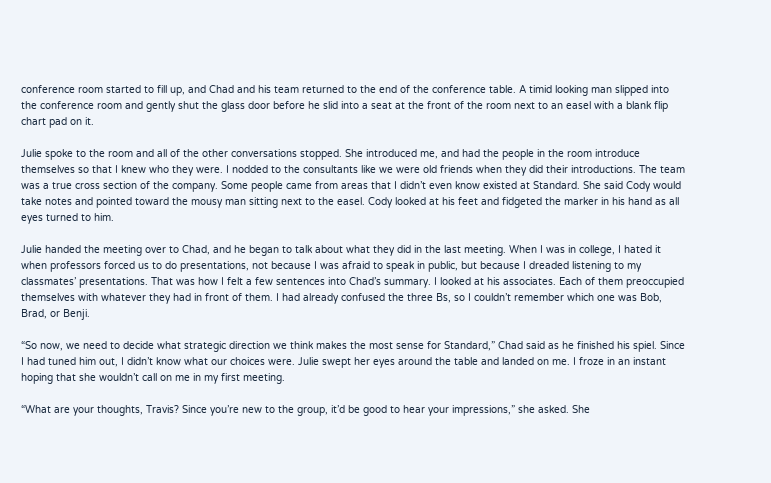conference room started to fill up, and Chad and his team returned to the end of the conference table. A timid looking man slipped into the conference room and gently shut the glass door before he slid into a seat at the front of the room next to an easel with a blank flip chart pad on it.

Julie spoke to the room and all of the other conversations stopped. She introduced me, and had the people in the room introduce themselves so that I knew who they were. I nodded to the consultants like we were old friends when they did their introductions. The team was a true cross section of the company. Some people came from areas that I didn’t even know existed at Standard. She said Cody would take notes and pointed toward the mousy man sitting next to the easel. Cody looked at his feet and fidgeted the marker in his hand as all eyes turned to him.

Julie handed the meeting over to Chad, and he began to talk about what they did in the last meeting. When I was in college, I hated it when professors forced us to do presentations, not because I was afraid to speak in public, but because I dreaded listening to my classmates’ presentations. That was how I felt a few sentences into Chad’s summary. I looked at his associates. Each of them preoccupied themselves with whatever they had in front of them. I had already confused the three Bs, so I couldn’t remember which one was Bob, Brad, or Benji.

“So now, we need to decide what strategic direction we think makes the most sense for Standard,” Chad said as he finished his spiel. Since I had tuned him out, I didn’t know what our choices were. Julie swept her eyes around the table and landed on me. I froze in an instant hoping that she wouldn’t call on me in my first meeting.

“What are your thoughts, Travis? Since you’re new to the group, it’d be good to hear your impressions,” she asked. She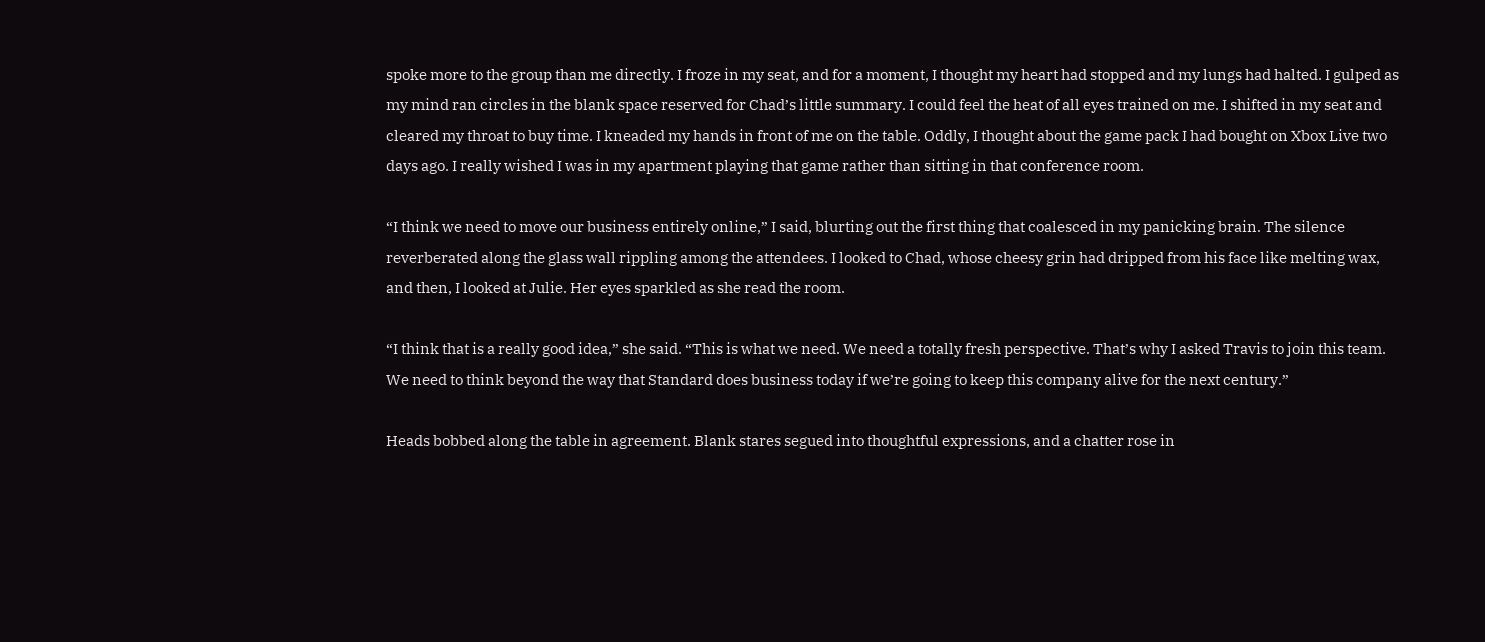spoke more to the group than me directly. I froze in my seat, and for a moment, I thought my heart had stopped and my lungs had halted. I gulped as my mind ran circles in the blank space reserved for Chad’s little summary. I could feel the heat of all eyes trained on me. I shifted in my seat and cleared my throat to buy time. I kneaded my hands in front of me on the table. Oddly, I thought about the game pack I had bought on Xbox Live two days ago. I really wished I was in my apartment playing that game rather than sitting in that conference room.

“I think we need to move our business entirely online,” I said, blurting out the first thing that coalesced in my panicking brain. The silence reverberated along the glass wall rippling among the attendees. I looked to Chad, whose cheesy grin had dripped from his face like melting wax, and then, I looked at Julie. Her eyes sparkled as she read the room.

“I think that is a really good idea,” she said. “This is what we need. We need a totally fresh perspective. That’s why I asked Travis to join this team. We need to think beyond the way that Standard does business today if we’re going to keep this company alive for the next century.”

Heads bobbed along the table in agreement. Blank stares segued into thoughtful expressions, and a chatter rose in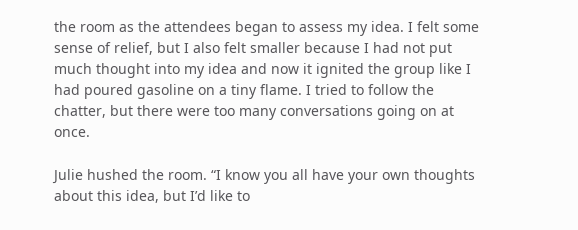the room as the attendees began to assess my idea. I felt some sense of relief, but I also felt smaller because I had not put much thought into my idea and now it ignited the group like I had poured gasoline on a tiny flame. I tried to follow the chatter, but there were too many conversations going on at once.

Julie hushed the room. “I know you all have your own thoughts about this idea, but I’d like to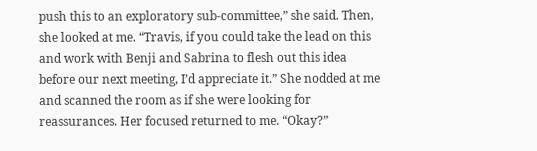push this to an exploratory sub-committee,” she said. Then, she looked at me. “Travis, if you could take the lead on this and work with Benji and Sabrina to flesh out this idea before our next meeting, I’d appreciate it.” She nodded at me and scanned the room as if she were looking for reassurances. Her focused returned to me. “Okay?”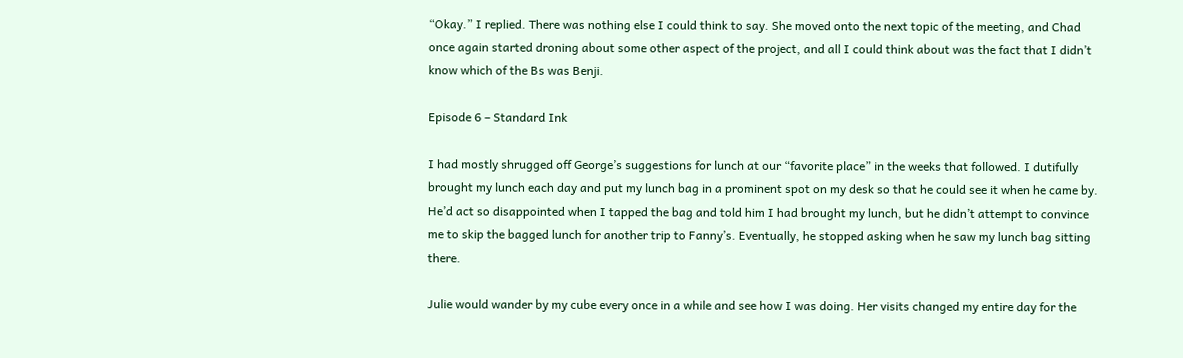“Okay.” I replied. There was nothing else I could think to say. She moved onto the next topic of the meeting, and Chad once again started droning about some other aspect of the project, and all I could think about was the fact that I didn’t know which of the Bs was Benji.

Episode 6 – Standard Ink

I had mostly shrugged off George’s suggestions for lunch at our “favorite place” in the weeks that followed. I dutifully brought my lunch each day and put my lunch bag in a prominent spot on my desk so that he could see it when he came by. He’d act so disappointed when I tapped the bag and told him I had brought my lunch, but he didn’t attempt to convince me to skip the bagged lunch for another trip to Fanny’s. Eventually, he stopped asking when he saw my lunch bag sitting there.

Julie would wander by my cube every once in a while and see how I was doing. Her visits changed my entire day for the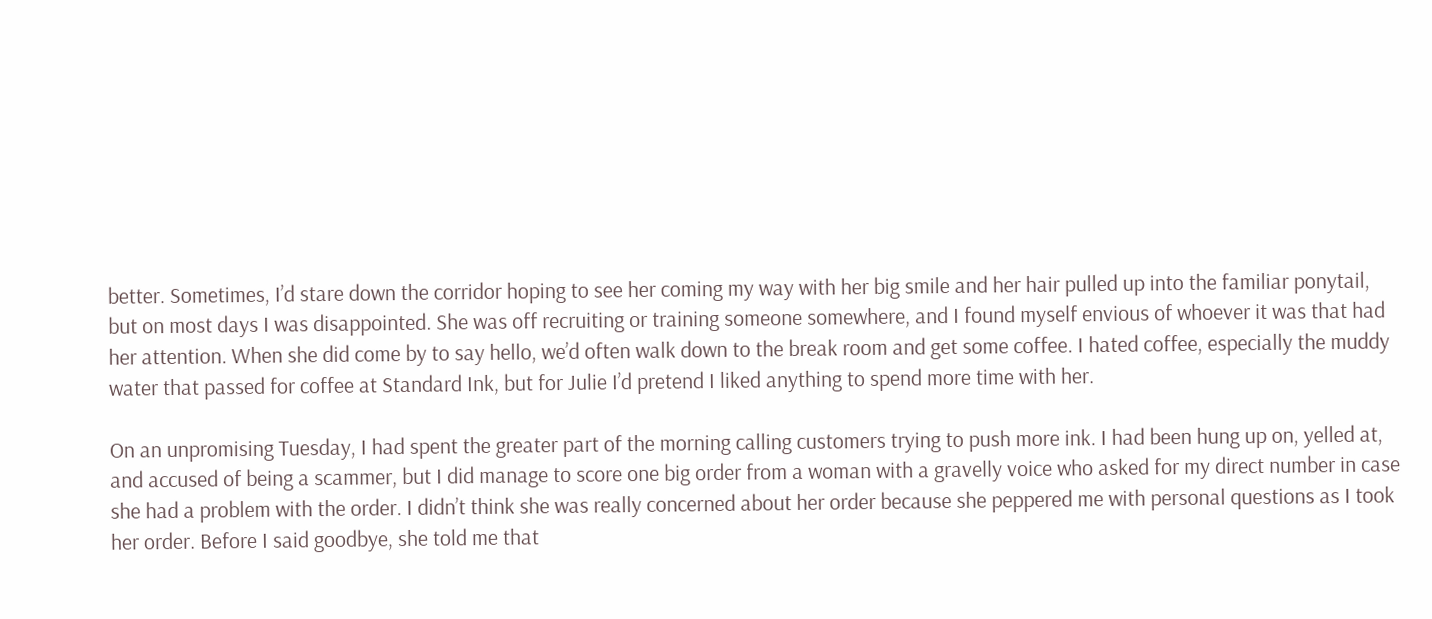better. Sometimes, I’d stare down the corridor hoping to see her coming my way with her big smile and her hair pulled up into the familiar ponytail, but on most days I was disappointed. She was off recruiting or training someone somewhere, and I found myself envious of whoever it was that had her attention. When she did come by to say hello, we’d often walk down to the break room and get some coffee. I hated coffee, especially the muddy water that passed for coffee at Standard Ink, but for Julie I’d pretend I liked anything to spend more time with her.

On an unpromising Tuesday, I had spent the greater part of the morning calling customers trying to push more ink. I had been hung up on, yelled at, and accused of being a scammer, but I did manage to score one big order from a woman with a gravelly voice who asked for my direct number in case she had a problem with the order. I didn’t think she was really concerned about her order because she peppered me with personal questions as I took her order. Before I said goodbye, she told me that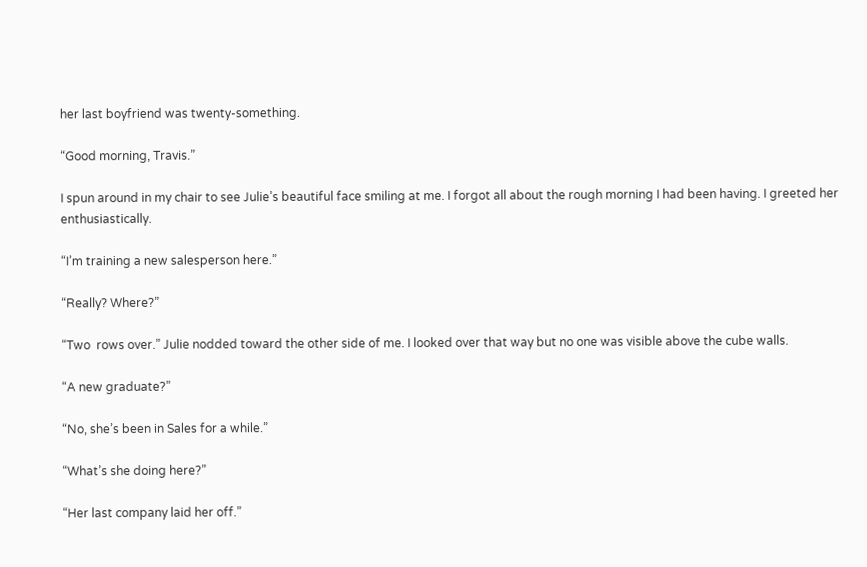her last boyfriend was twenty-something.

“Good morning, Travis.”

I spun around in my chair to see Julie’s beautiful face smiling at me. I forgot all about the rough morning I had been having. I greeted her enthusiastically.

“I’m training a new salesperson here.”

“Really? Where?”

“Two  rows over.” Julie nodded toward the other side of me. I looked over that way but no one was visible above the cube walls.

“A new graduate?”

“No, she’s been in Sales for a while.”

“What’s she doing here?”

“Her last company laid her off.”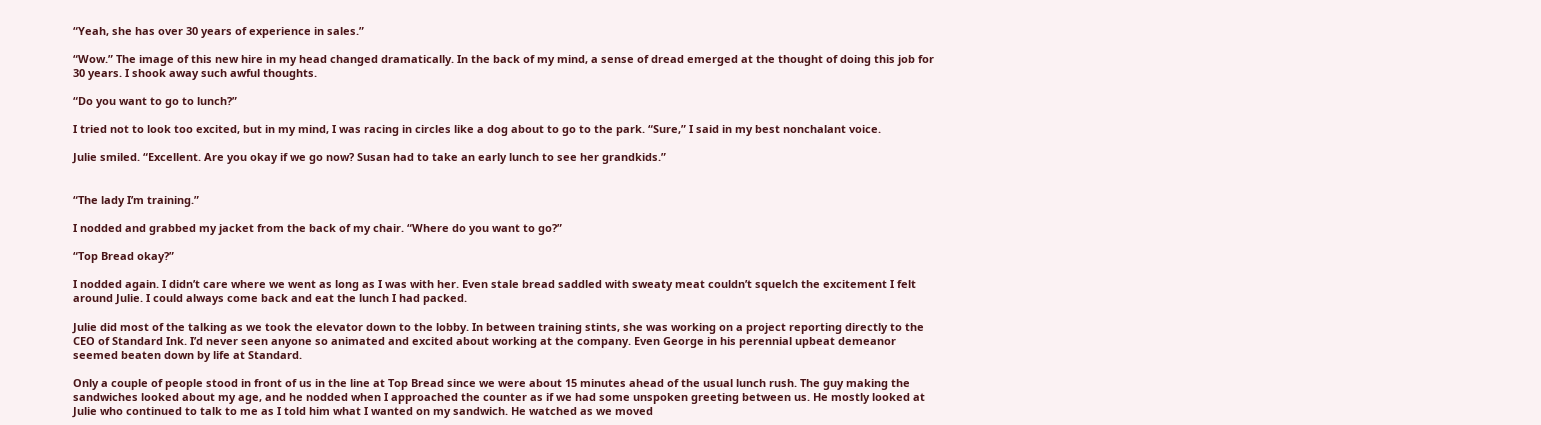“Yeah, she has over 30 years of experience in sales.”

“Wow.” The image of this new hire in my head changed dramatically. In the back of my mind, a sense of dread emerged at the thought of doing this job for 30 years. I shook away such awful thoughts.

“Do you want to go to lunch?”

I tried not to look too excited, but in my mind, I was racing in circles like a dog about to go to the park. “Sure,” I said in my best nonchalant voice.

Julie smiled. “Excellent. Are you okay if we go now? Susan had to take an early lunch to see her grandkids.”


“The lady I’m training.”

I nodded and grabbed my jacket from the back of my chair. “Where do you want to go?”

“Top Bread okay?”

I nodded again. I didn’t care where we went as long as I was with her. Even stale bread saddled with sweaty meat couldn’t squelch the excitement I felt around Julie. I could always come back and eat the lunch I had packed.

Julie did most of the talking as we took the elevator down to the lobby. In between training stints, she was working on a project reporting directly to the CEO of Standard Ink. I’d never seen anyone so animated and excited about working at the company. Even George in his perennial upbeat demeanor seemed beaten down by life at Standard.

Only a couple of people stood in front of us in the line at Top Bread since we were about 15 minutes ahead of the usual lunch rush. The guy making the sandwiches looked about my age, and he nodded when I approached the counter as if we had some unspoken greeting between us. He mostly looked at Julie who continued to talk to me as I told him what I wanted on my sandwich. He watched as we moved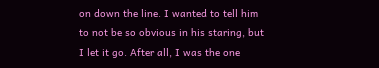on down the line. I wanted to tell him to not be so obvious in his staring, but I let it go. After all, I was the one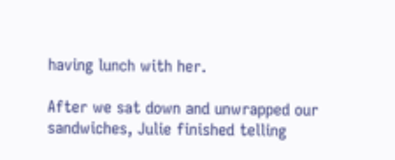having lunch with her.

After we sat down and unwrapped our sandwiches, Julie finished telling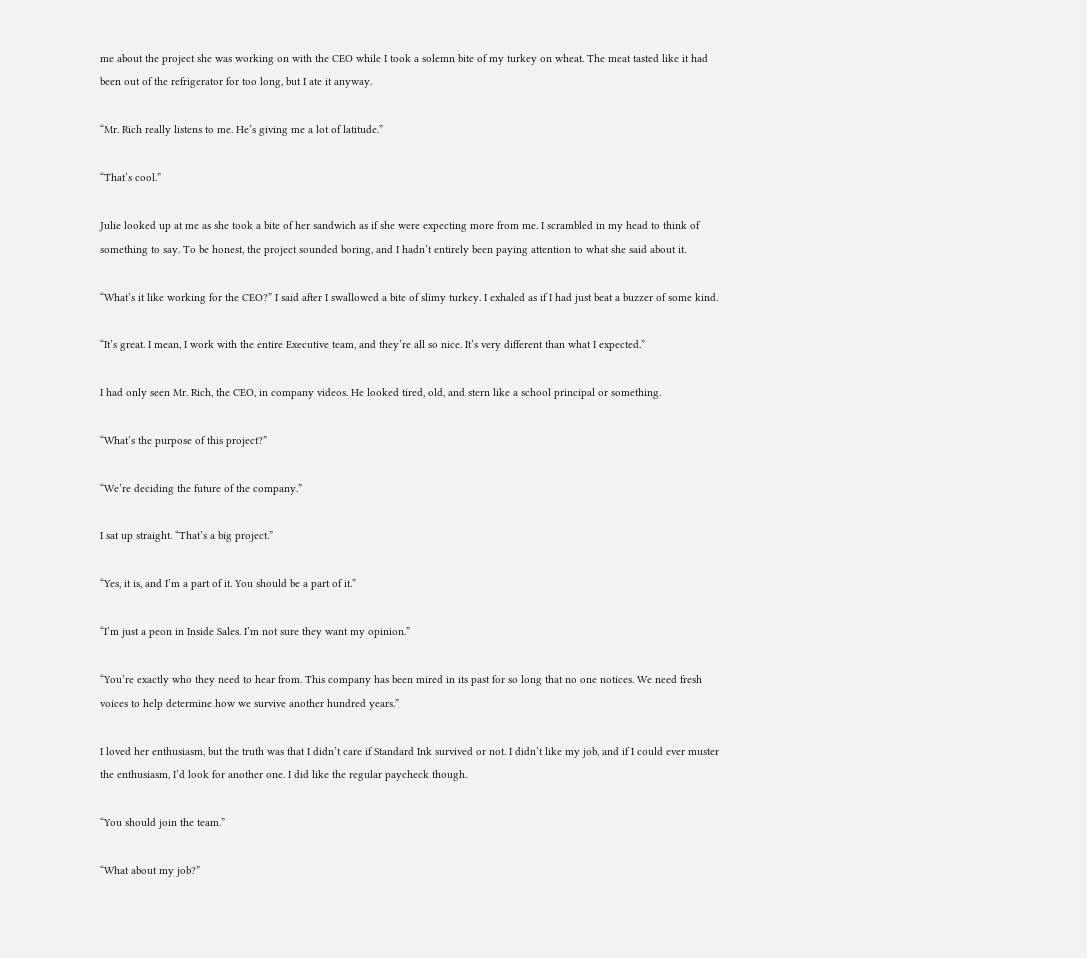me about the project she was working on with the CEO while I took a solemn bite of my turkey on wheat. The meat tasted like it had been out of the refrigerator for too long, but I ate it anyway.

“Mr. Rich really listens to me. He’s giving me a lot of latitude.”

“That’s cool.”

Julie looked up at me as she took a bite of her sandwich as if she were expecting more from me. I scrambled in my head to think of something to say. To be honest, the project sounded boring, and I hadn’t entirely been paying attention to what she said about it.

“What’s it like working for the CEO?” I said after I swallowed a bite of slimy turkey. I exhaled as if I had just beat a buzzer of some kind.

“It’s great. I mean, I work with the entire Executive team, and they’re all so nice. It’s very different than what I expected.”

I had only seen Mr. Rich, the CEO, in company videos. He looked tired, old, and stern like a school principal or something.

“What’s the purpose of this project?”

“We’re deciding the future of the company.”

I sat up straight. “That’s a big project.”

“Yes, it is, and I’m a part of it. You should be a part of it.”

“I’m just a peon in Inside Sales. I’m not sure they want my opinion.”

“You’re exactly who they need to hear from. This company has been mired in its past for so long that no one notices. We need fresh voices to help determine how we survive another hundred years.”

I loved her enthusiasm, but the truth was that I didn’t care if Standard Ink survived or not. I didn’t like my job, and if I could ever muster the enthusiasm, I’d look for another one. I did like the regular paycheck though.

“You should join the team.”

“What about my job?”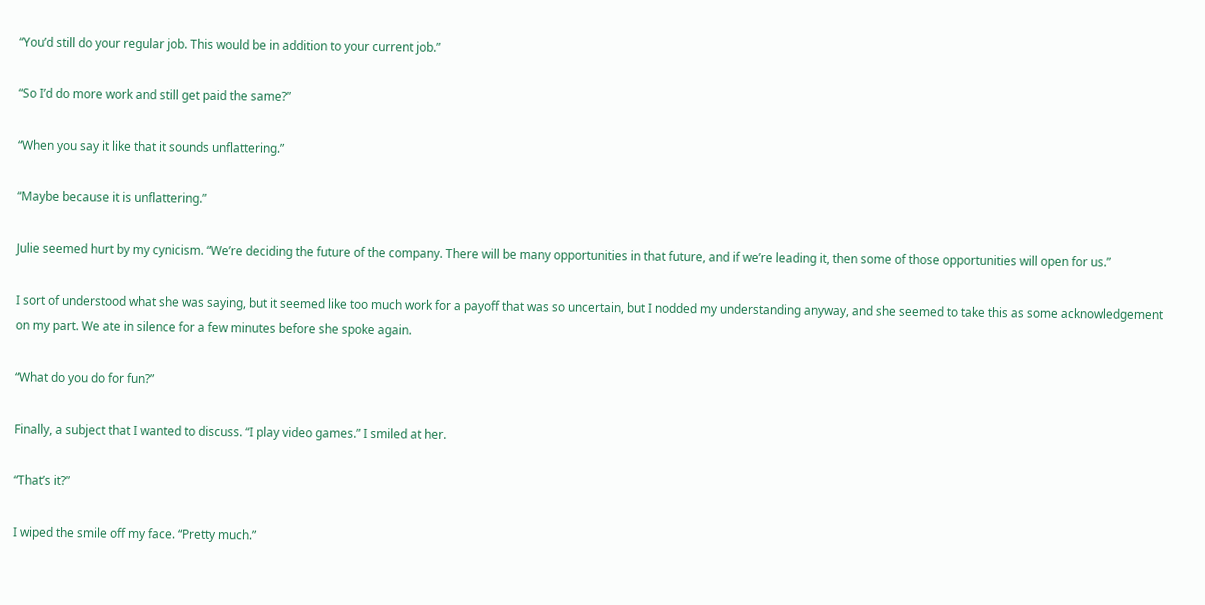“You’d still do your regular job. This would be in addition to your current job.”

“So I’d do more work and still get paid the same?”

“When you say it like that it sounds unflattering.”

“Maybe because it is unflattering.”

Julie seemed hurt by my cynicism. “We’re deciding the future of the company. There will be many opportunities in that future, and if we’re leading it, then some of those opportunities will open for us.”

I sort of understood what she was saying, but it seemed like too much work for a payoff that was so uncertain, but I nodded my understanding anyway, and she seemed to take this as some acknowledgement on my part. We ate in silence for a few minutes before she spoke again.

“What do you do for fun?”

Finally, a subject that I wanted to discuss. “I play video games.” I smiled at her.

“That’s it?”

I wiped the smile off my face. “Pretty much.”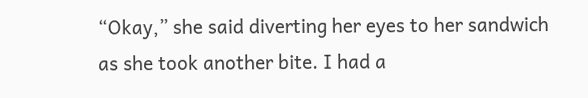“Okay,” she said diverting her eyes to her sandwich as she took another bite. I had a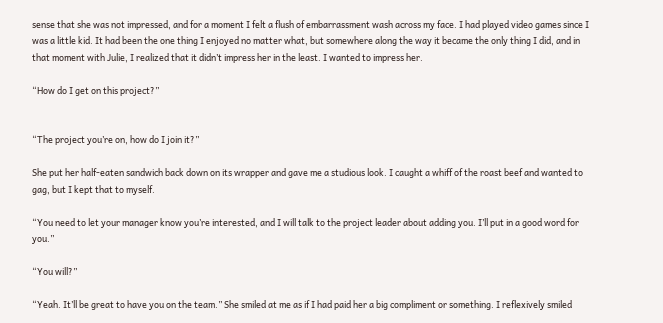sense that she was not impressed, and for a moment I felt a flush of embarrassment wash across my face. I had played video games since I was a little kid. It had been the one thing I enjoyed no matter what, but somewhere along the way it became the only thing I did, and in that moment with Julie, I realized that it didn’t impress her in the least. I wanted to impress her.

“How do I get on this project?”


“The project you’re on, how do I join it?”

She put her half-eaten sandwich back down on its wrapper and gave me a studious look. I caught a whiff of the roast beef and wanted to gag, but I kept that to myself.

“You need to let your manager know you’re interested, and I will talk to the project leader about adding you. I’ll put in a good word for you.”

“You will?”

“Yeah. It’ll be great to have you on the team.” She smiled at me as if I had paid her a big compliment or something. I reflexively smiled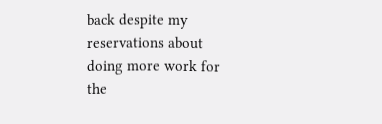back despite my reservations about doing more work for the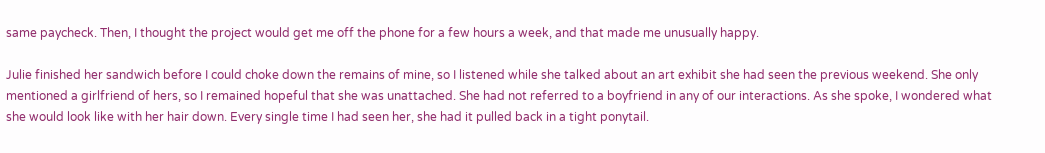same paycheck. Then, I thought the project would get me off the phone for a few hours a week, and that made me unusually happy.

Julie finished her sandwich before I could choke down the remains of mine, so I listened while she talked about an art exhibit she had seen the previous weekend. She only mentioned a girlfriend of hers, so I remained hopeful that she was unattached. She had not referred to a boyfriend in any of our interactions. As she spoke, I wondered what she would look like with her hair down. Every single time I had seen her, she had it pulled back in a tight ponytail.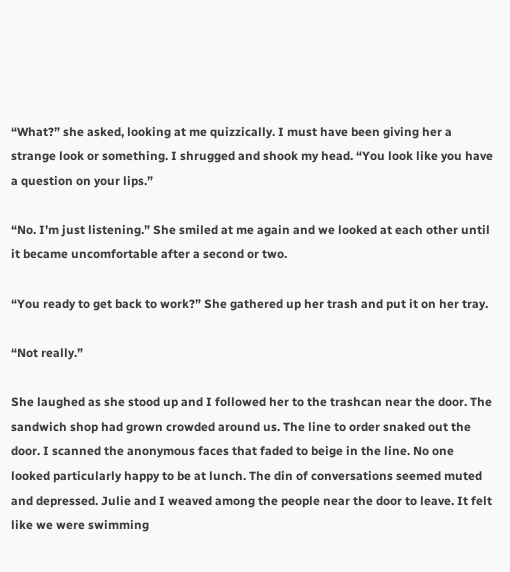“What?” she asked, looking at me quizzically. I must have been giving her a strange look or something. I shrugged and shook my head. “You look like you have a question on your lips.”

“No. I’m just listening.” She smiled at me again and we looked at each other until it became uncomfortable after a second or two.

“You ready to get back to work?” She gathered up her trash and put it on her tray.

“Not really.”

She laughed as she stood up and I followed her to the trashcan near the door. The sandwich shop had grown crowded around us. The line to order snaked out the door. I scanned the anonymous faces that faded to beige in the line. No one looked particularly happy to be at lunch. The din of conversations seemed muted and depressed. Julie and I weaved among the people near the door to leave. It felt like we were swimming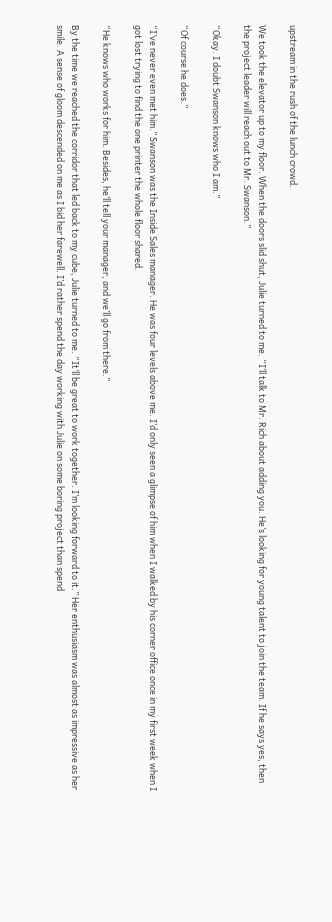upstream in the rush of the lunch crowd.

We took the elevator up to my floor. When the doors slid shut, Julie turned to me. “I’ll talk to Mr. Rich about adding you. He’s looking for young talent to join the team. If he says yes, then the project leader will reach out to Mr. Swanson.”

“Okay. I doubt Swanson knows who I am.”

“Of course he does.”

“I’ve never even met him.” Swanson was the Inside Sales manager. He was four levels above me. I’d only seen a glimpse of him when I walked by his corner office once in my first week when I got lost trying to find the one printer the whole floor shared.

“He knows who works for him. Besides, he’ll tell your manager, and we’ll go from there.”

By the time we reached the corridor that led back to my cube, Julie turned to me. “It’ll be great to work together. I’m looking forward to it.” Her enthusiasm was almost as impressive as her smile. A sense of gloom descended on me as I bid her farewell. I’d rather spend the day working with Julie on some boring project than spend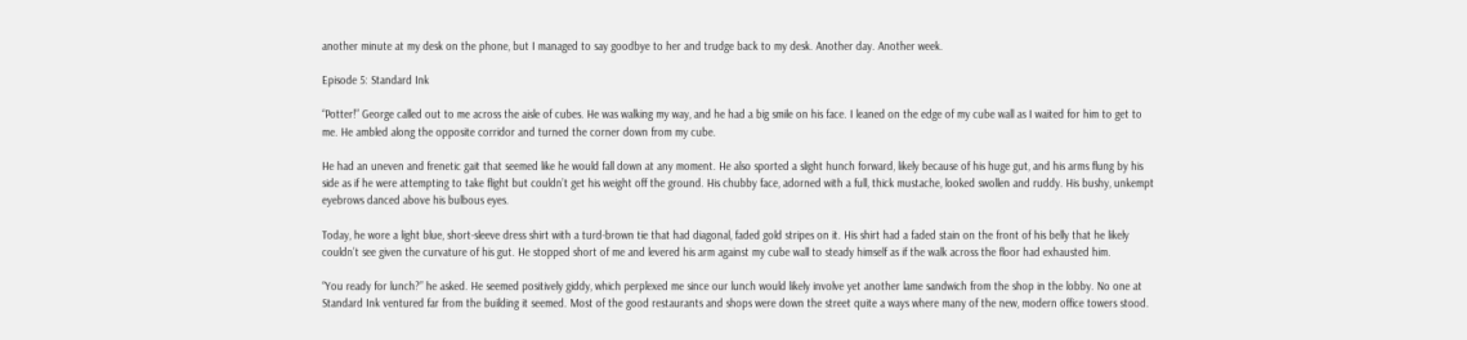another minute at my desk on the phone, but I managed to say goodbye to her and trudge back to my desk. Another day. Another week.

Episode 5: Standard Ink

“Potter!” George called out to me across the aisle of cubes. He was walking my way, and he had a big smile on his face. I leaned on the edge of my cube wall as I waited for him to get to me. He ambled along the opposite corridor and turned the corner down from my cube.

He had an uneven and frenetic gait that seemed like he would fall down at any moment. He also sported a slight hunch forward, likely because of his huge gut, and his arms flung by his side as if he were attempting to take flight but couldn’t get his weight off the ground. His chubby face, adorned with a full, thick mustache, looked swollen and ruddy. His bushy, unkempt eyebrows danced above his bulbous eyes.

Today, he wore a light blue, short-sleeve dress shirt with a turd-brown tie that had diagonal, faded gold stripes on it. His shirt had a faded stain on the front of his belly that he likely couldn’t see given the curvature of his gut. He stopped short of me and levered his arm against my cube wall to steady himself as if the walk across the floor had exhausted him.

“You ready for lunch?” he asked. He seemed positively giddy, which perplexed me since our lunch would likely involve yet another lame sandwich from the shop in the lobby. No one at Standard Ink ventured far from the building it seemed. Most of the good restaurants and shops were down the street quite a ways where many of the new, modern office towers stood.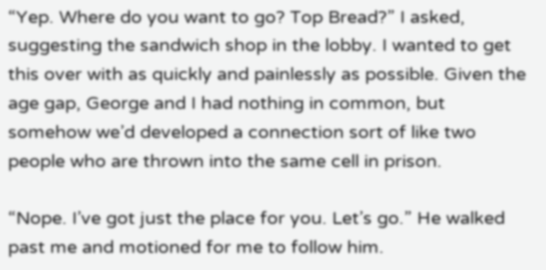“Yep. Where do you want to go? Top Bread?” I asked, suggesting the sandwich shop in the lobby. I wanted to get this over with as quickly and painlessly as possible. Given the age gap, George and I had nothing in common, but somehow we’d developed a connection sort of like two people who are thrown into the same cell in prison.

“Nope. I’ve got just the place for you. Let’s go.” He walked past me and motioned for me to follow him.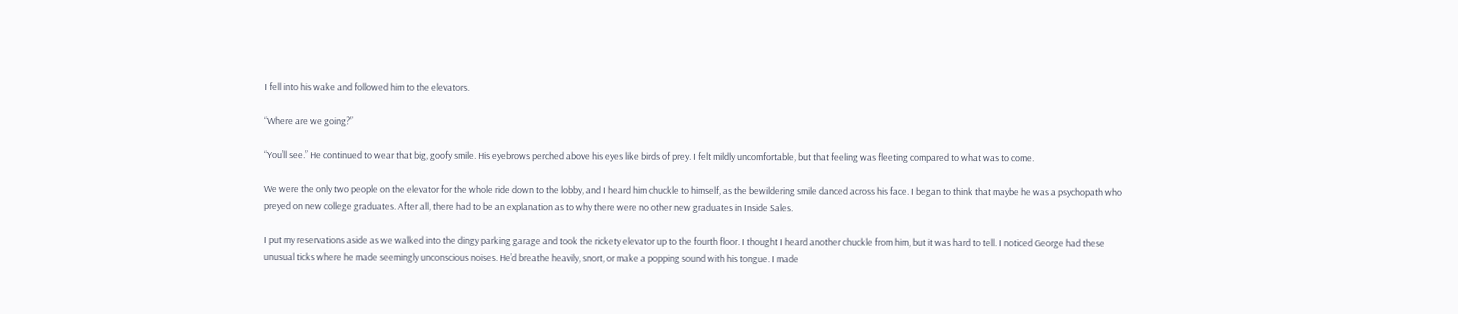I fell into his wake and followed him to the elevators.

“Where are we going?”

“You’ll see.” He continued to wear that big, goofy smile. His eyebrows perched above his eyes like birds of prey. I felt mildly uncomfortable, but that feeling was fleeting compared to what was to come.

We were the only two people on the elevator for the whole ride down to the lobby, and I heard him chuckle to himself, as the bewildering smile danced across his face. I began to think that maybe he was a psychopath who preyed on new college graduates. After all, there had to be an explanation as to why there were no other new graduates in Inside Sales.

I put my reservations aside as we walked into the dingy parking garage and took the rickety elevator up to the fourth floor. I thought I heard another chuckle from him, but it was hard to tell. I noticed George had these unusual ticks where he made seemingly unconscious noises. He’d breathe heavily, snort, or make a popping sound with his tongue. I made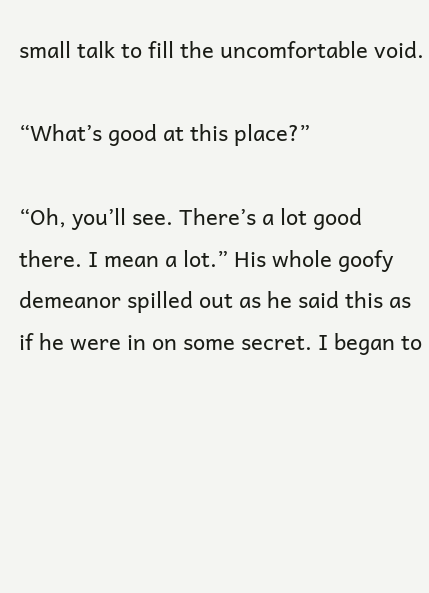small talk to fill the uncomfortable void.

“What’s good at this place?”

“Oh, you’ll see. There’s a lot good there. I mean a lot.” His whole goofy demeanor spilled out as he said this as if he were in on some secret. I began to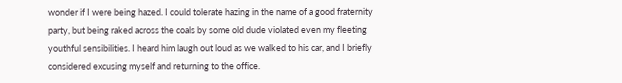wonder if I were being hazed. I could tolerate hazing in the name of a good fraternity party, but being raked across the coals by some old dude violated even my fleeting youthful sensibilities. I heard him laugh out loud as we walked to his car, and I briefly considered excusing myself and returning to the office.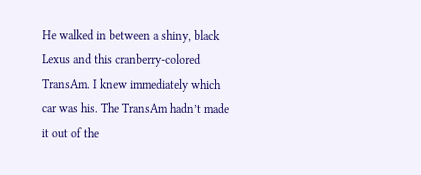He walked in between a shiny, black Lexus and this cranberry-colored TransAm. I knew immediately which car was his. The TransAm hadn’t made it out of the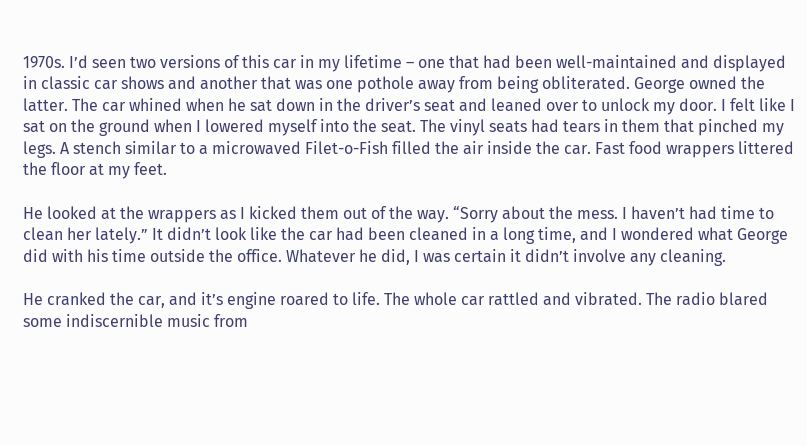1970s. I’d seen two versions of this car in my lifetime – one that had been well-maintained and displayed in classic car shows and another that was one pothole away from being obliterated. George owned the latter. The car whined when he sat down in the driver’s seat and leaned over to unlock my door. I felt like I sat on the ground when I lowered myself into the seat. The vinyl seats had tears in them that pinched my legs. A stench similar to a microwaved Filet-o-Fish filled the air inside the car. Fast food wrappers littered the floor at my feet.

He looked at the wrappers as I kicked them out of the way. “Sorry about the mess. I haven’t had time to clean her lately.” It didn’t look like the car had been cleaned in a long time, and I wondered what George did with his time outside the office. Whatever he did, I was certain it didn’t involve any cleaning.

He cranked the car, and it’s engine roared to life. The whole car rattled and vibrated. The radio blared some indiscernible music from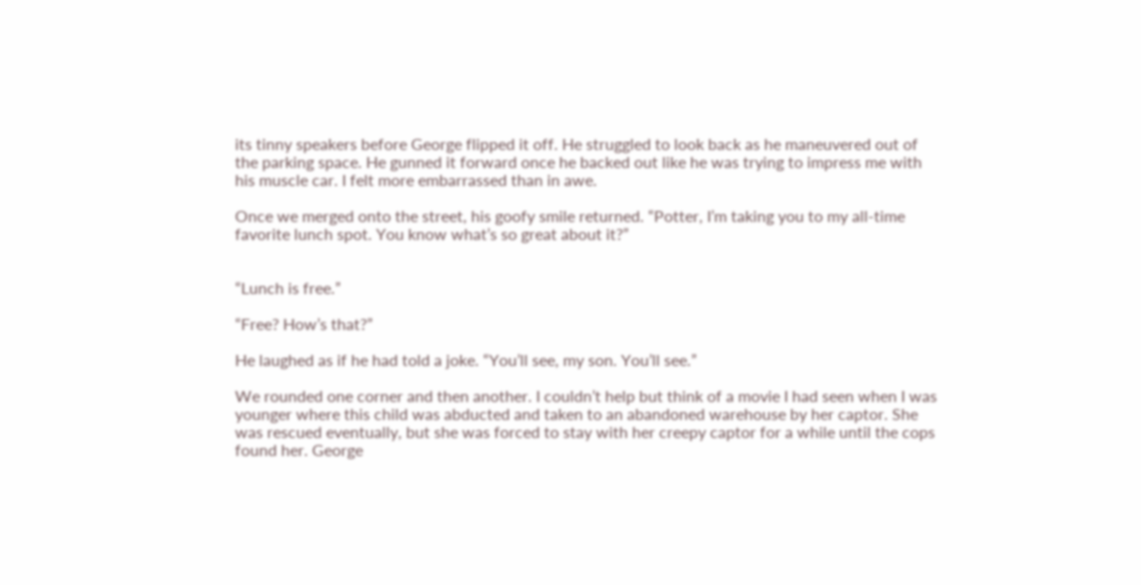its tinny speakers before George flipped it off. He struggled to look back as he maneuvered out of the parking space. He gunned it forward once he backed out like he was trying to impress me with his muscle car. I felt more embarrassed than in awe.

Once we merged onto the street, his goofy smile returned. “Potter, I’m taking you to my all-time favorite lunch spot. You know what’s so great about it?”


“Lunch is free.”

“Free? How’s that?”

He laughed as if he had told a joke. “You’ll see, my son. You’ll see.”

We rounded one corner and then another. I couldn’t help but think of a movie I had seen when I was younger where this child was abducted and taken to an abandoned warehouse by her captor. She was rescued eventually, but she was forced to stay with her creepy captor for a while until the cops found her. George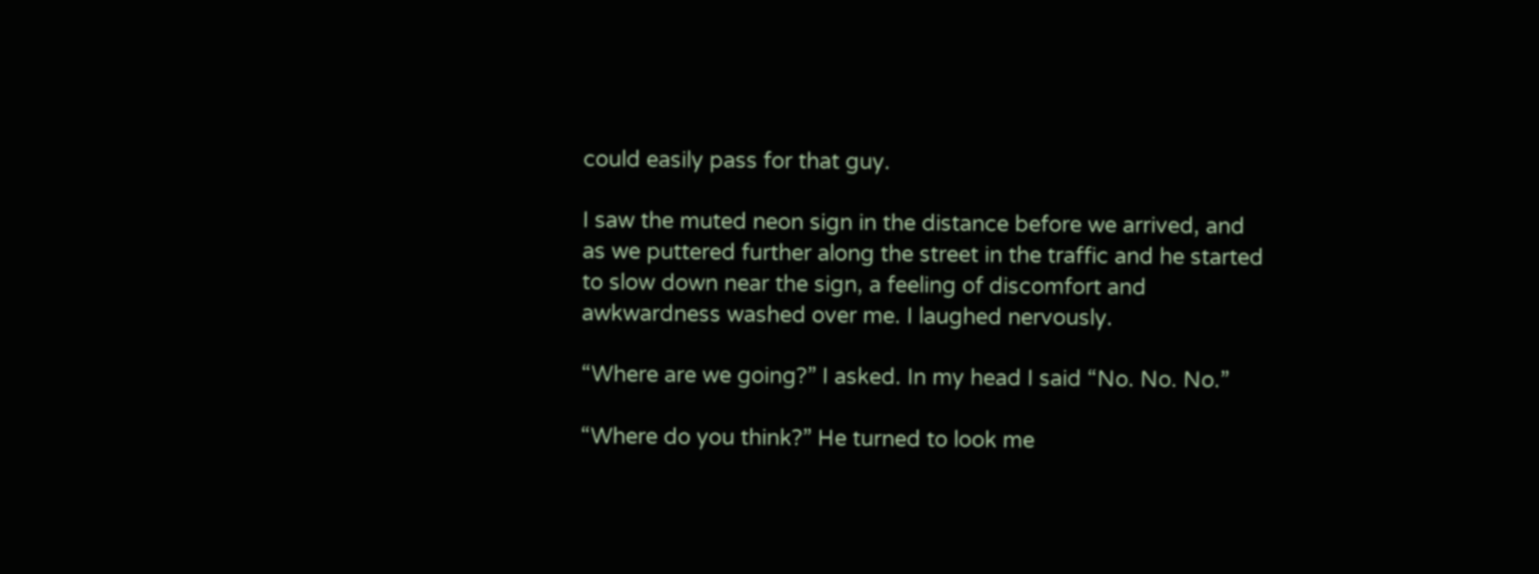could easily pass for that guy.

I saw the muted neon sign in the distance before we arrived, and as we puttered further along the street in the traffic and he started to slow down near the sign, a feeling of discomfort and awkwardness washed over me. I laughed nervously.

“Where are we going?” I asked. In my head I said “No. No. No.”

“Where do you think?” He turned to look me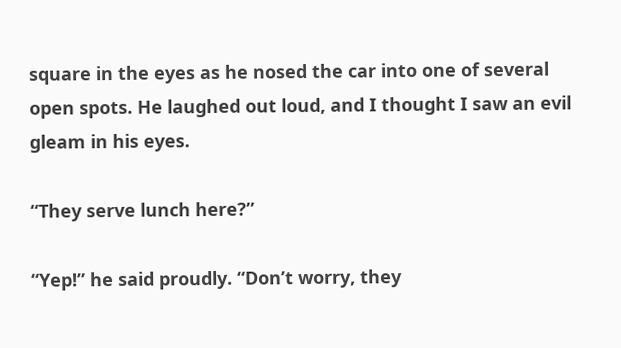square in the eyes as he nosed the car into one of several open spots. He laughed out loud, and I thought I saw an evil gleam in his eyes.

“They serve lunch here?”

“Yep!” he said proudly. “Don’t worry, they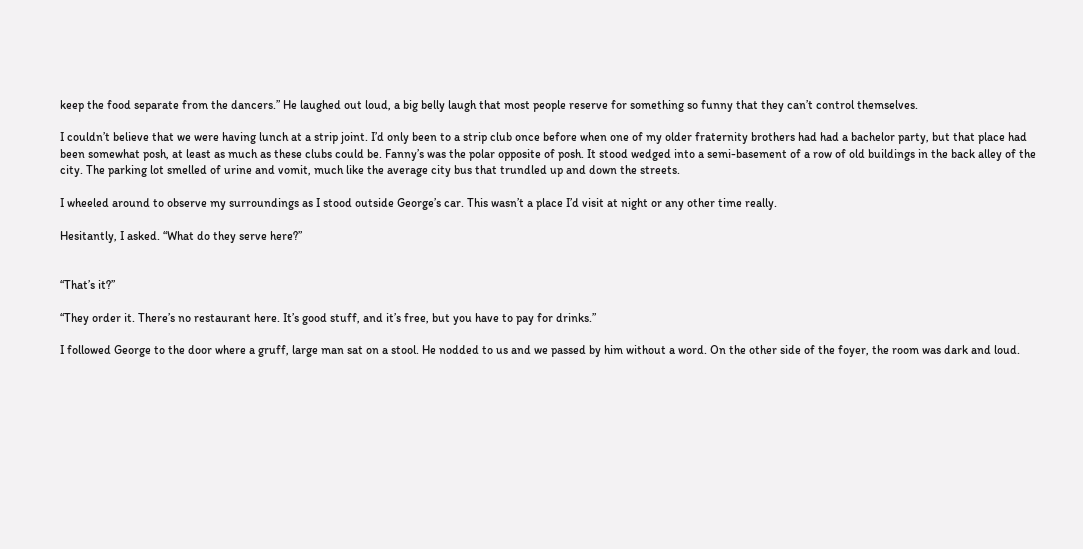keep the food separate from the dancers.” He laughed out loud, a big belly laugh that most people reserve for something so funny that they can’t control themselves.

I couldn’t believe that we were having lunch at a strip joint. I’d only been to a strip club once before when one of my older fraternity brothers had had a bachelor party, but that place had been somewhat posh, at least as much as these clubs could be. Fanny’s was the polar opposite of posh. It stood wedged into a semi-basement of a row of old buildings in the back alley of the city. The parking lot smelled of urine and vomit, much like the average city bus that trundled up and down the streets.

I wheeled around to observe my surroundings as I stood outside George’s car. This wasn’t a place I’d visit at night or any other time really.

Hesitantly, I asked. “What do they serve here?”


“That’s it?”

“They order it. There’s no restaurant here. It’s good stuff, and it’s free, but you have to pay for drinks.”

I followed George to the door where a gruff, large man sat on a stool. He nodded to us and we passed by him without a word. On the other side of the foyer, the room was dark and loud.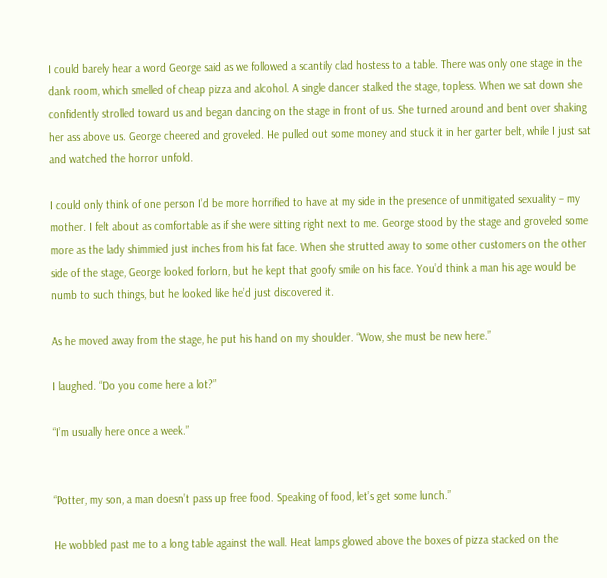I could barely hear a word George said as we followed a scantily clad hostess to a table. There was only one stage in the dank room, which smelled of cheap pizza and alcohol. A single dancer stalked the stage, topless. When we sat down she confidently strolled toward us and began dancing on the stage in front of us. She turned around and bent over shaking her ass above us. George cheered and groveled. He pulled out some money and stuck it in her garter belt, while I just sat and watched the horror unfold.

I could only think of one person I’d be more horrified to have at my side in the presence of unmitigated sexuality – my mother. I felt about as comfortable as if she were sitting right next to me. George stood by the stage and groveled some more as the lady shimmied just inches from his fat face. When she strutted away to some other customers on the other side of the stage, George looked forlorn, but he kept that goofy smile on his face. You’d think a man his age would be numb to such things, but he looked like he’d just discovered it.

As he moved away from the stage, he put his hand on my shoulder. “Wow, she must be new here.”

I laughed. “Do you come here a lot?”

“I’m usually here once a week.”


“Potter, my son, a man doesn’t pass up free food. Speaking of food, let’s get some lunch.”

He wobbled past me to a long table against the wall. Heat lamps glowed above the boxes of pizza stacked on the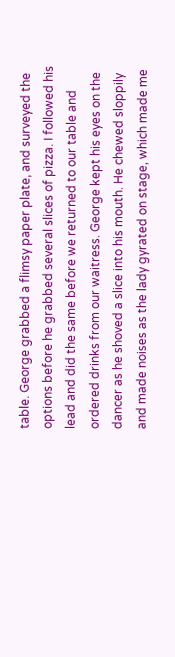table. George grabbed a flimsy paper plate, and surveyed the options before he grabbed several slices of pizza. I followed his lead and did the same before we returned to our table and ordered drinks from our waitress. George kept his eyes on the dancer as he shoved a slice into his mouth. He chewed sloppily and made noises as the lady gyrated on stage, which made me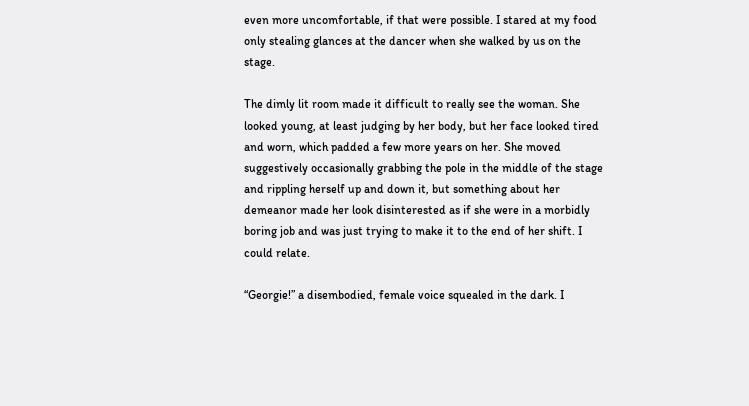even more uncomfortable, if that were possible. I stared at my food only stealing glances at the dancer when she walked by us on the stage.

The dimly lit room made it difficult to really see the woman. She looked young, at least judging by her body, but her face looked tired and worn, which padded a few more years on her. She moved suggestively occasionally grabbing the pole in the middle of the stage and rippling herself up and down it, but something about her demeanor made her look disinterested as if she were in a morbidly boring job and was just trying to make it to the end of her shift. I could relate.

“Georgie!” a disembodied, female voice squealed in the dark. I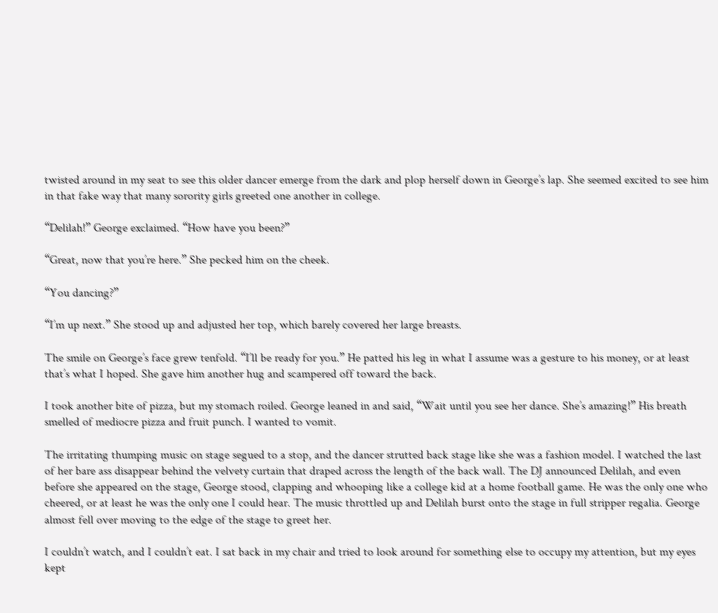twisted around in my seat to see this older dancer emerge from the dark and plop herself down in George’s lap. She seemed excited to see him in that fake way that many sorority girls greeted one another in college.

“Delilah!” George exclaimed. “How have you been?”

“Great, now that you’re here.” She pecked him on the cheek.

“You dancing?”

“I’m up next.” She stood up and adjusted her top, which barely covered her large breasts.

The smile on George’s face grew tenfold. “I’ll be ready for you.” He patted his leg in what I assume was a gesture to his money, or at least that’s what I hoped. She gave him another hug and scampered off toward the back.

I took another bite of pizza, but my stomach roiled. George leaned in and said, “Wait until you see her dance. She’s amazing!” His breath smelled of mediocre pizza and fruit punch. I wanted to vomit.

The irritating thumping music on stage segued to a stop, and the dancer strutted back stage like she was a fashion model. I watched the last of her bare ass disappear behind the velvety curtain that draped across the length of the back wall. The DJ announced Delilah, and even before she appeared on the stage, George stood, clapping and whooping like a college kid at a home football game. He was the only one who cheered, or at least he was the only one I could hear. The music throttled up and Delilah burst onto the stage in full stripper regalia. George almost fell over moving to the edge of the stage to greet her.

I couldn’t watch, and I couldn’t eat. I sat back in my chair and tried to look around for something else to occupy my attention, but my eyes kept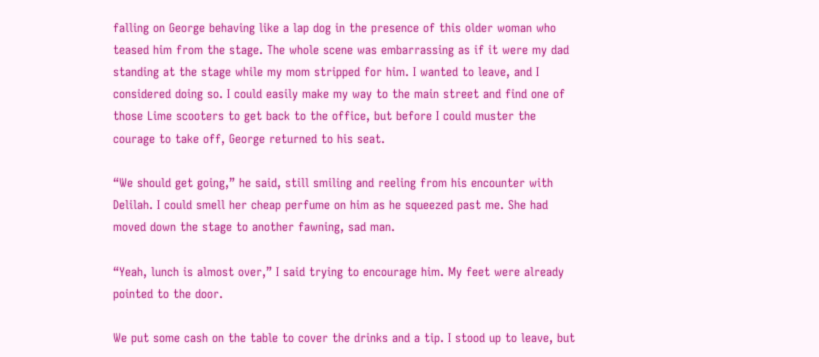falling on George behaving like a lap dog in the presence of this older woman who teased him from the stage. The whole scene was embarrassing as if it were my dad standing at the stage while my mom stripped for him. I wanted to leave, and I considered doing so. I could easily make my way to the main street and find one of those Lime scooters to get back to the office, but before I could muster the courage to take off, George returned to his seat.

“We should get going,” he said, still smiling and reeling from his encounter with Delilah. I could smell her cheap perfume on him as he squeezed past me. She had moved down the stage to another fawning, sad man.

“Yeah, lunch is almost over,” I said trying to encourage him. My feet were already pointed to the door.

We put some cash on the table to cover the drinks and a tip. I stood up to leave, but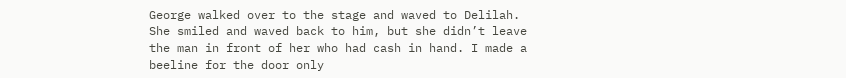George walked over to the stage and waved to Delilah. She smiled and waved back to him, but she didn’t leave the man in front of her who had cash in hand. I made a beeline for the door only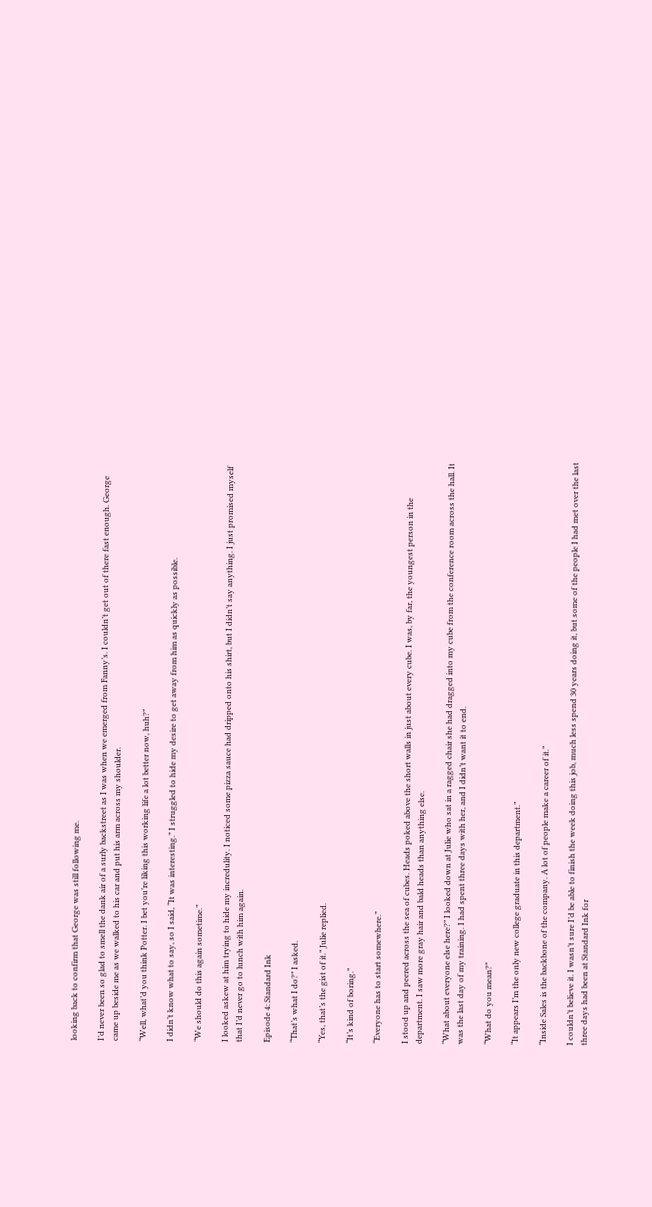looking back to confirm that George was still following me.

I’d never been so glad to smell the dank air of a surly backstreet as I was when we emerged from Fanny’s. I couldn’t get out of there fast enough. George came up beside me as we walked to his car and put his arm across my shoulder.

“Well, what’d you think Potter. I bet you’re liking this working life a lot better now, huh?”

I didn’t know what to say, so I said, “It was interesting.” I struggled to hide my desire to get away from him as quickly as possible.

“We should do this again sometime.”

I looked askew at him trying to hide my incredulity. I noticed some pizza sauce had dripped onto his shirt, but I didn’t say anything. I just promised myself that I’d never go to lunch with him again.

Episode 4: Standard Ink

“That’s what I do?” I asked.

“Yes, that’s the gist of it.” Julie replied.

“It’s kind of boring.”

“Everyone has to start somewhere.”

I stood up and peered across the sea of cubes. Heads poked above the short walls in just about every cube. I was, by far, the youngest person in the department. I saw more gray hair and bald heads than anything else.

“What about everyone else here?” I looked down at Julie who sat in a ragged chair she had dragged into my cube from the conference room across the hall. It was the last day of my training. I had spent three days with her, and I didn’t want it to end.

“What do you mean?”

“It appears I’m the only new college graduate in this department.”

“Inside Sales is the backbone of the company. A lot of people make a career of it.”

I couldn’t believe it. I wasn’t sure I’d be able to finish the week doing this job, much less spend 30 years doing it, but some of the people I had met over the last three days had been at Standard Ink for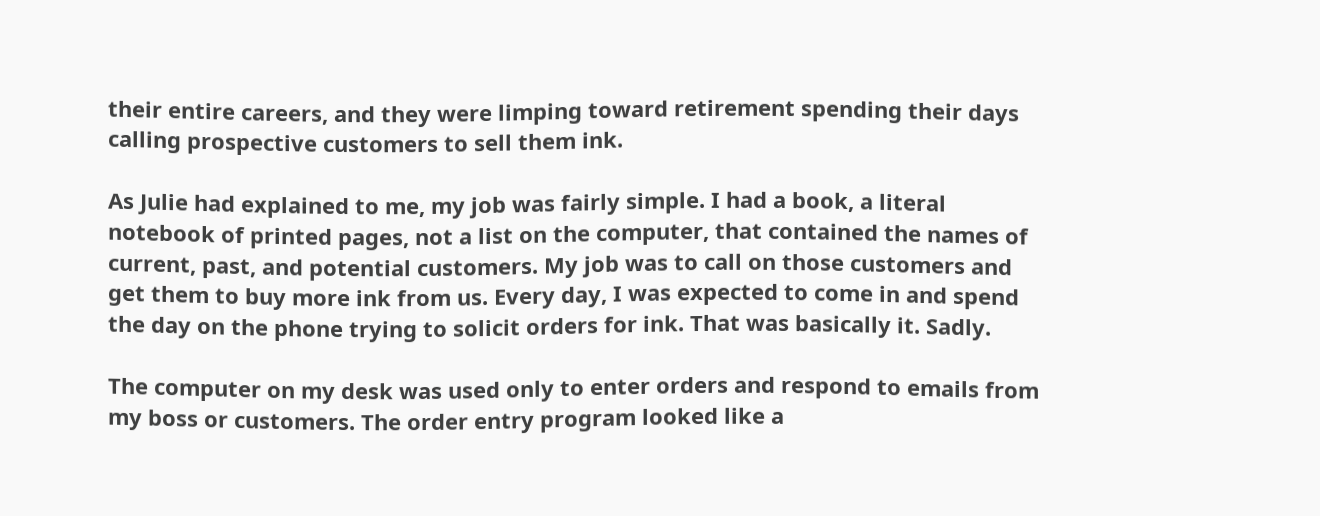their entire careers, and they were limping toward retirement spending their days calling prospective customers to sell them ink.

As Julie had explained to me, my job was fairly simple. I had a book, a literal notebook of printed pages, not a list on the computer, that contained the names of current, past, and potential customers. My job was to call on those customers and get them to buy more ink from us. Every day, I was expected to come in and spend the day on the phone trying to solicit orders for ink. That was basically it. Sadly.

The computer on my desk was used only to enter orders and respond to emails from my boss or customers. The order entry program looked like a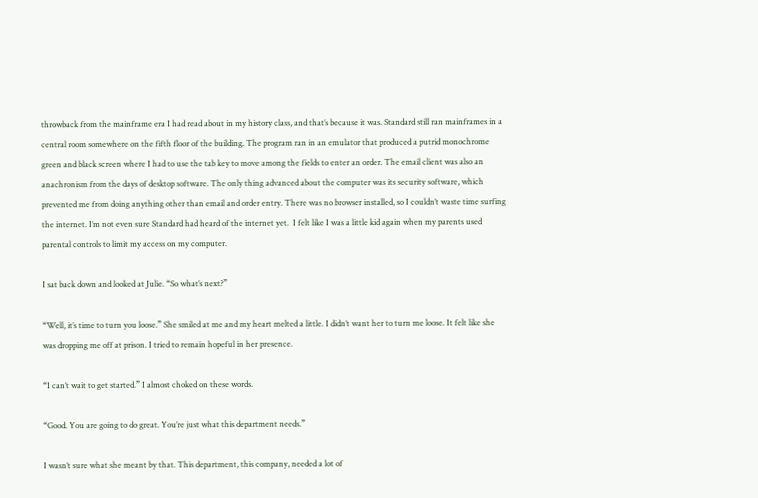throwback from the mainframe era I had read about in my history class, and that’s because it was. Standard still ran mainframes in a central room somewhere on the fifth floor of the building. The program ran in an emulator that produced a putrid monochrome green and black screen where I had to use the tab key to move among the fields to enter an order. The email client was also an anachronism from the days of desktop software. The only thing advanced about the computer was its security software, which prevented me from doing anything other than email and order entry. There was no browser installed, so I couldn’t waste time surfing the internet. I’m not even sure Standard had heard of the internet yet.  I felt like I was a little kid again when my parents used parental controls to limit my access on my computer.

I sat back down and looked at Julie. “So what’s next?”

“Well, it’s time to turn you loose.” She smiled at me and my heart melted a little. I didn’t want her to turn me loose. It felt like she was dropping me off at prison. I tried to remain hopeful in her presence.

“I can’t wait to get started.” I almost choked on these words.

“Good. You are going to do great. You’re just what this department needs.”

I wasn’t sure what she meant by that. This department, this company, needed a lot of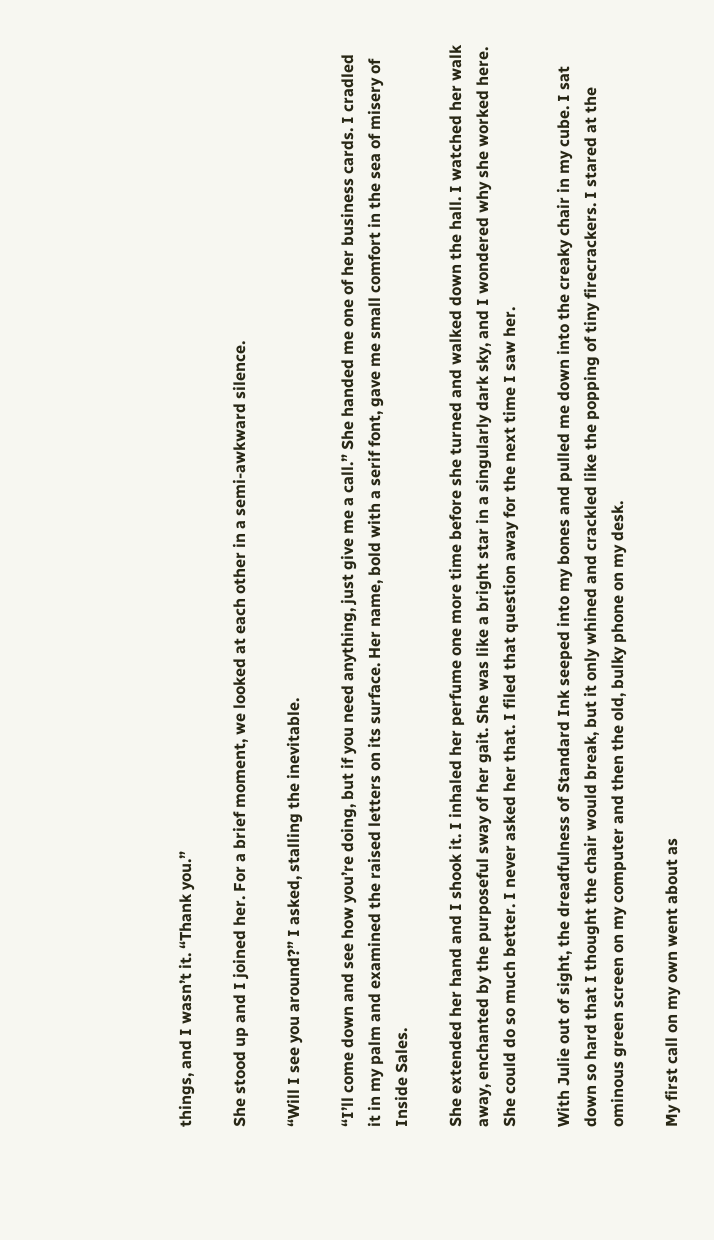things, and I wasn’t it. “Thank you.”

She stood up and I joined her. For a brief moment, we looked at each other in a semi-awkward silence.

“Will I see you around?” I asked, stalling the inevitable.

“I’ll come down and see how you’re doing, but if you need anything, just give me a call.” She handed me one of her business cards. I cradled it in my palm and examined the raised letters on its surface. Her name, bold with a serif font, gave me small comfort in the sea of misery of Inside Sales.

She extended her hand and I shook it. I inhaled her perfume one more time before she turned and walked down the hall. I watched her walk away, enchanted by the purposeful sway of her gait. She was like a bright star in a singularly dark sky, and I wondered why she worked here. She could do so much better. I never asked her that. I filed that question away for the next time I saw her.

With Julie out of sight, the dreadfulness of Standard Ink seeped into my bones and pulled me down into the creaky chair in my cube. I sat down so hard that I thought the chair would break, but it only whined and crackled like the popping of tiny firecrackers. I stared at the ominous green screen on my computer and then the old, bulky phone on my desk.

My first call on my own went about as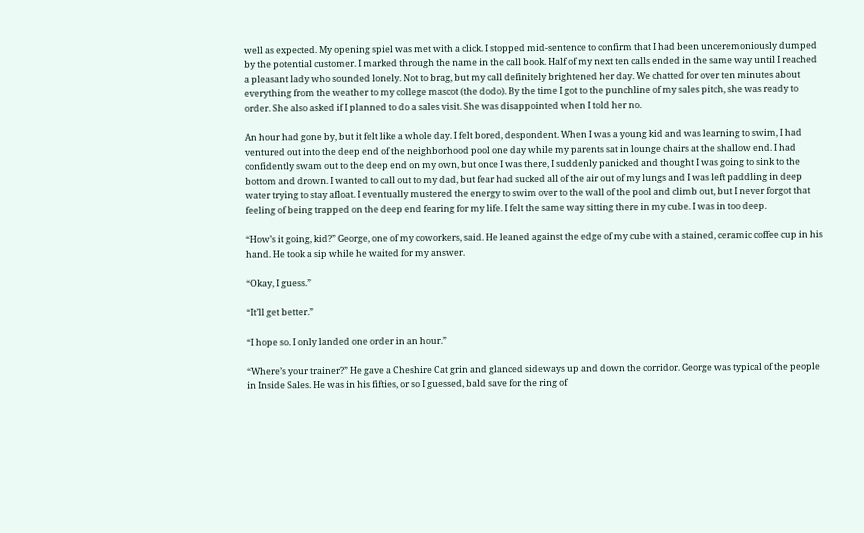well as expected. My opening spiel was met with a click. I stopped mid-sentence to confirm that I had been unceremoniously dumped by the potential customer. I marked through the name in the call book. Half of my next ten calls ended in the same way until I reached a pleasant lady who sounded lonely. Not to brag, but my call definitely brightened her day. We chatted for over ten minutes about everything from the weather to my college mascot (the dodo). By the time I got to the punchline of my sales pitch, she was ready to order. She also asked if I planned to do a sales visit. She was disappointed when I told her no.

An hour had gone by, but it felt like a whole day. I felt bored, despondent. When I was a young kid and was learning to swim, I had ventured out into the deep end of the neighborhood pool one day while my parents sat in lounge chairs at the shallow end. I had confidently swam out to the deep end on my own, but once I was there, I suddenly panicked and thought I was going to sink to the bottom and drown. I wanted to call out to my dad, but fear had sucked all of the air out of my lungs and I was left paddling in deep water trying to stay afloat. I eventually mustered the energy to swim over to the wall of the pool and climb out, but I never forgot that feeling of being trapped on the deep end fearing for my life. I felt the same way sitting there in my cube. I was in too deep.

“How’s it going, kid?” George, one of my coworkers, said. He leaned against the edge of my cube with a stained, ceramic coffee cup in his hand. He took a sip while he waited for my answer.

“Okay, I guess.”

“It’ll get better.”

“I hope so. I only landed one order in an hour.”

“Where’s your trainer?” He gave a Cheshire Cat grin and glanced sideways up and down the corridor. George was typical of the people in Inside Sales. He was in his fifties, or so I guessed, bald save for the ring of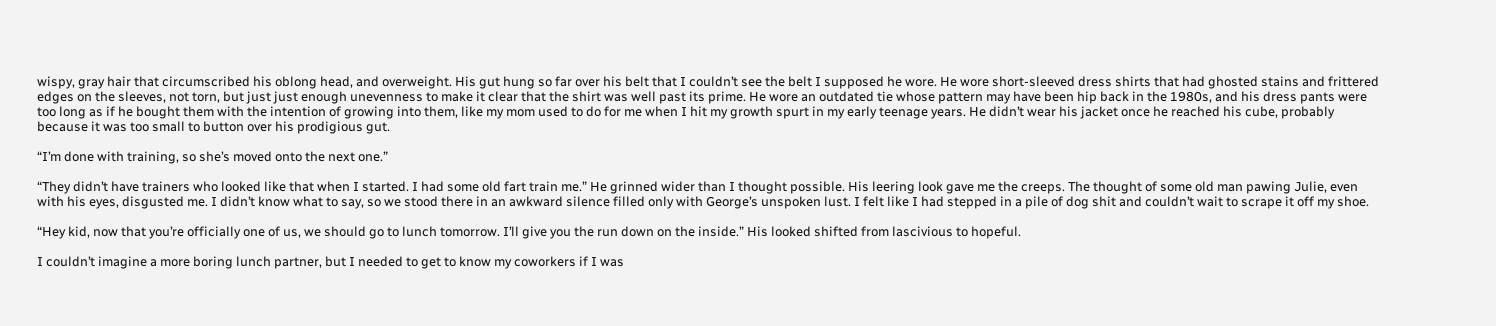wispy, gray hair that circumscribed his oblong head, and overweight. His gut hung so far over his belt that I couldn’t see the belt I supposed he wore. He wore short-sleeved dress shirts that had ghosted stains and frittered edges on the sleeves, not torn, but just just enough unevenness to make it clear that the shirt was well past its prime. He wore an outdated tie whose pattern may have been hip back in the 1980s, and his dress pants were too long as if he bought them with the intention of growing into them, like my mom used to do for me when I hit my growth spurt in my early teenage years. He didn’t wear his jacket once he reached his cube, probably because it was too small to button over his prodigious gut.

“I’m done with training, so she’s moved onto the next one.”

“They didn’t have trainers who looked like that when I started. I had some old fart train me.” He grinned wider than I thought possible. His leering look gave me the creeps. The thought of some old man pawing Julie, even with his eyes, disgusted me. I didn’t know what to say, so we stood there in an awkward silence filled only with George’s unspoken lust. I felt like I had stepped in a pile of dog shit and couldn’t wait to scrape it off my shoe.

“Hey kid, now that you’re officially one of us, we should go to lunch tomorrow. I’ll give you the run down on the inside.” His looked shifted from lascivious to hopeful.

I couldn’t imagine a more boring lunch partner, but I needed to get to know my coworkers if I was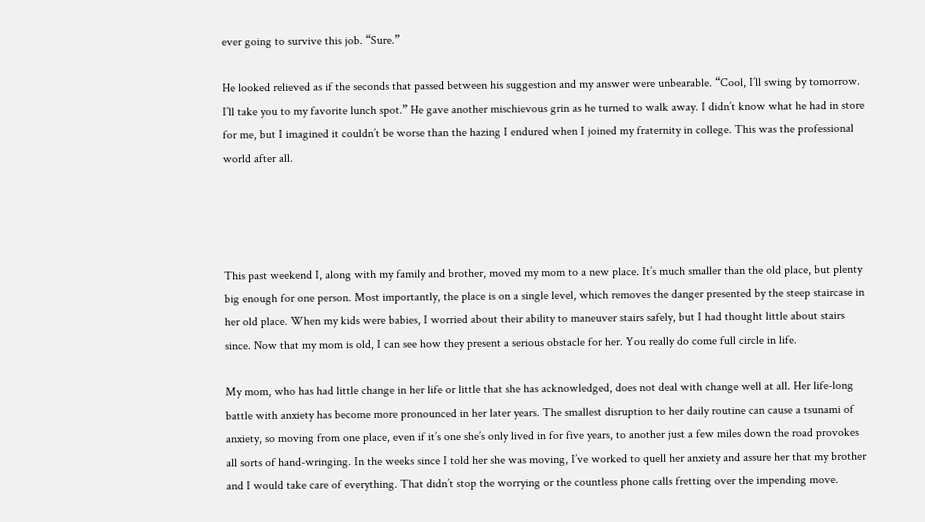ever going to survive this job. “Sure.”

He looked relieved as if the seconds that passed between his suggestion and my answer were unbearable. “Cool, I’ll swing by tomorrow. I’ll take you to my favorite lunch spot.” He gave another mischievous grin as he turned to walk away. I didn’t know what he had in store for me, but I imagined it couldn’t be worse than the hazing I endured when I joined my fraternity in college. This was the professional world after all.




This past weekend I, along with my family and brother, moved my mom to a new place. It’s much smaller than the old place, but plenty big enough for one person. Most importantly, the place is on a single level, which removes the danger presented by the steep staircase in her old place. When my kids were babies, I worried about their ability to maneuver stairs safely, but I had thought little about stairs since. Now that my mom is old, I can see how they present a serious obstacle for her. You really do come full circle in life.

My mom, who has had little change in her life or little that she has acknowledged, does not deal with change well at all. Her life-long battle with anxiety has become more pronounced in her later years. The smallest disruption to her daily routine can cause a tsunami of anxiety, so moving from one place, even if it’s one she’s only lived in for five years, to another just a few miles down the road provokes all sorts of hand-wringing. In the weeks since I told her she was moving, I’ve worked to quell her anxiety and assure her that my brother and I would take care of everything. That didn’t stop the worrying or the countless phone calls fretting over the impending move.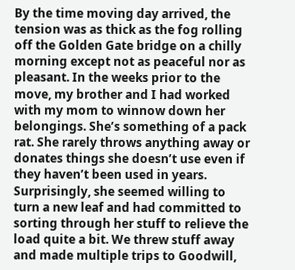By the time moving day arrived, the tension was as thick as the fog rolling off the Golden Gate bridge on a chilly morning except not as peaceful nor as pleasant. In the weeks prior to the move, my brother and I had worked with my mom to winnow down her belongings. She’s something of a pack rat. She rarely throws anything away or donates things she doesn’t use even if they haven’t been used in years. Surprisingly, she seemed willing to turn a new leaf and had committed to sorting through her stuff to relieve the load quite a bit. We threw stuff away and made multiple trips to Goodwill,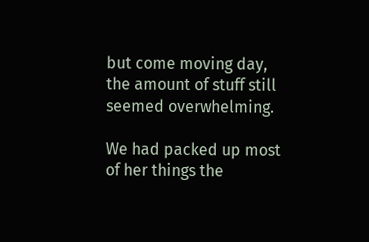but come moving day, the amount of stuff still seemed overwhelming.

We had packed up most of her things the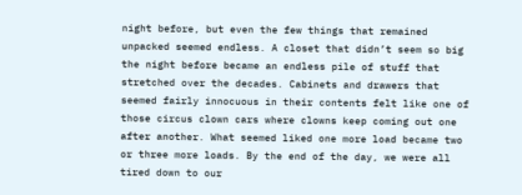night before, but even the few things that remained unpacked seemed endless. A closet that didn’t seem so big the night before became an endless pile of stuff that stretched over the decades. Cabinets and drawers that seemed fairly innocuous in their contents felt like one of those circus clown cars where clowns keep coming out one after another. What seemed liked one more load became two or three more loads. By the end of the day, we were all tired down to our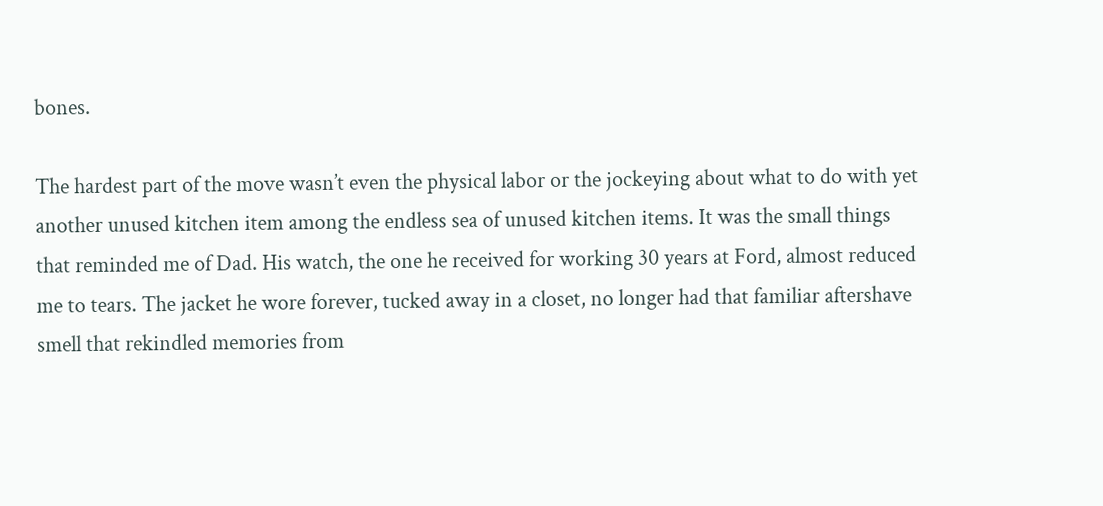bones.

The hardest part of the move wasn’t even the physical labor or the jockeying about what to do with yet another unused kitchen item among the endless sea of unused kitchen items. It was the small things that reminded me of Dad. His watch, the one he received for working 30 years at Ford, almost reduced me to tears. The jacket he wore forever, tucked away in a closet, no longer had that familiar aftershave smell that rekindled memories from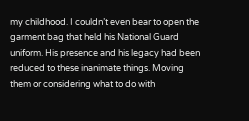my childhood. I couldn’t even bear to open the garment bag that held his National Guard uniform. His presence and his legacy had been reduced to these inanimate things. Moving them or considering what to do with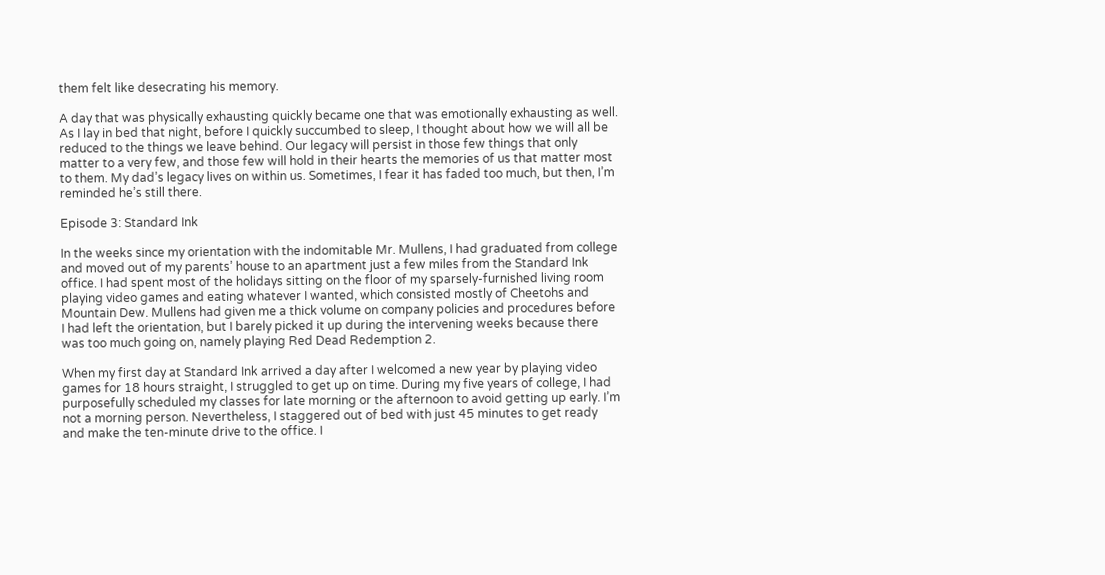them felt like desecrating his memory.

A day that was physically exhausting quickly became one that was emotionally exhausting as well. As I lay in bed that night, before I quickly succumbed to sleep, I thought about how we will all be reduced to the things we leave behind. Our legacy will persist in those few things that only matter to a very few, and those few will hold in their hearts the memories of us that matter most to them. My dad’s legacy lives on within us. Sometimes, I fear it has faded too much, but then, I’m reminded he’s still there.

Episode 3: Standard Ink

In the weeks since my orientation with the indomitable Mr. Mullens, I had graduated from college and moved out of my parents’ house to an apartment just a few miles from the Standard Ink office. I had spent most of the holidays sitting on the floor of my sparsely-furnished living room playing video games and eating whatever I wanted, which consisted mostly of Cheetohs and Mountain Dew. Mullens had given me a thick volume on company policies and procedures before I had left the orientation, but I barely picked it up during the intervening weeks because there was too much going on, namely playing Red Dead Redemption 2.

When my first day at Standard Ink arrived a day after I welcomed a new year by playing video games for 18 hours straight, I struggled to get up on time. During my five years of college, I had purposefully scheduled my classes for late morning or the afternoon to avoid getting up early. I’m not a morning person. Nevertheless, I staggered out of bed with just 45 minutes to get ready and make the ten-minute drive to the office. I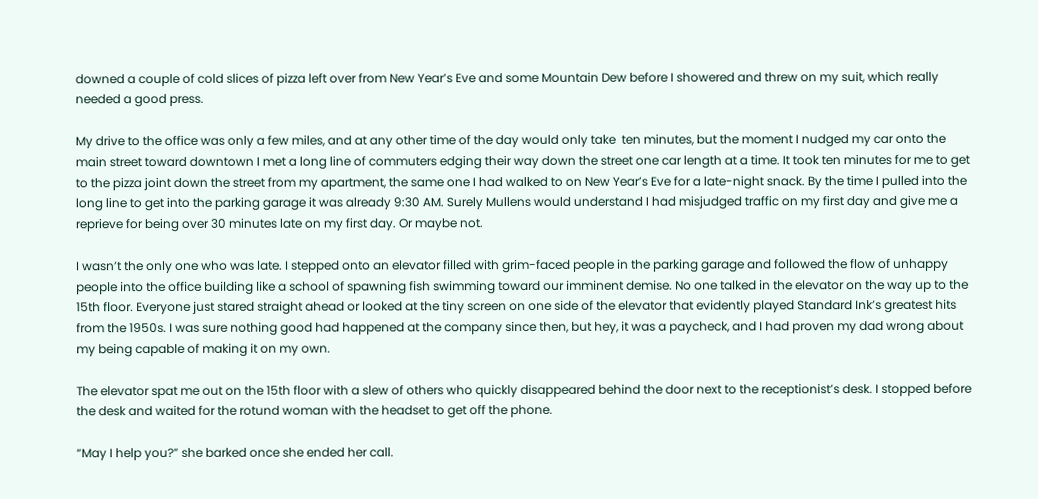downed a couple of cold slices of pizza left over from New Year’s Eve and some Mountain Dew before I showered and threw on my suit, which really needed a good press.

My drive to the office was only a few miles, and at any other time of the day would only take  ten minutes, but the moment I nudged my car onto the main street toward downtown I met a long line of commuters edging their way down the street one car length at a time. It took ten minutes for me to get to the pizza joint down the street from my apartment, the same one I had walked to on New Year’s Eve for a late-night snack. By the time I pulled into the long line to get into the parking garage it was already 9:30 AM. Surely Mullens would understand I had misjudged traffic on my first day and give me a reprieve for being over 30 minutes late on my first day. Or maybe not.

I wasn’t the only one who was late. I stepped onto an elevator filled with grim-faced people in the parking garage and followed the flow of unhappy people into the office building like a school of spawning fish swimming toward our imminent demise. No one talked in the elevator on the way up to the 15th floor. Everyone just stared straight ahead or looked at the tiny screen on one side of the elevator that evidently played Standard Ink’s greatest hits from the 1950s. I was sure nothing good had happened at the company since then, but hey, it was a paycheck, and I had proven my dad wrong about my being capable of making it on my own.

The elevator spat me out on the 15th floor with a slew of others who quickly disappeared behind the door next to the receptionist’s desk. I stopped before the desk and waited for the rotund woman with the headset to get off the phone.

“May I help you?” she barked once she ended her call.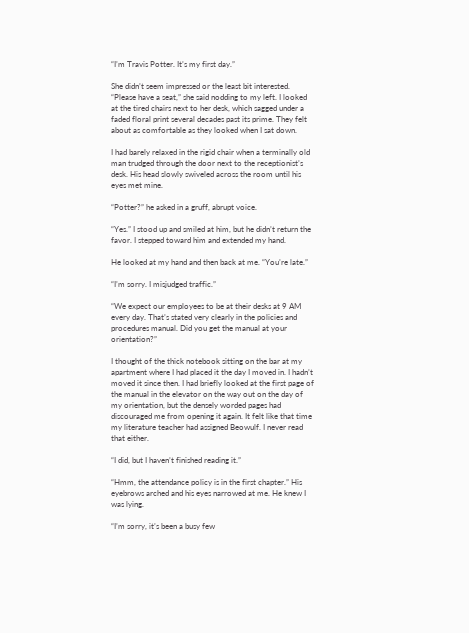“I’m Travis Potter. It’s my first day.”

She didn’t seem impressed or the least bit interested. “Please have a seat,” she said nodding to my left. I looked at the tired chairs next to her desk, which sagged under a faded floral print several decades past its prime. They felt about as comfortable as they looked when I sat down.

I had barely relaxed in the rigid chair when a terminally old man trudged through the door next to the receptionist’s desk. His head slowly swiveled across the room until his eyes met mine.

“Potter?” he asked in a gruff, abrupt voice.

“Yes.” I stood up and smiled at him, but he didn’t return the favor. I stepped toward him and extended my hand.

He looked at my hand and then back at me. “You’re late.”

“I’m sorry. I misjudged traffic.”

“We expect our employees to be at their desks at 9 AM every day. That’s stated very clearly in the policies and procedures manual. Did you get the manual at your orientation?”

I thought of the thick notebook sitting on the bar at my apartment where I had placed it the day I moved in. I hadn’t moved it since then. I had briefly looked at the first page of the manual in the elevator on the way out on the day of my orientation, but the densely worded pages had discouraged me from opening it again. It felt like that time my literature teacher had assigned Beowulf. I never read that either.

“I did, but I haven’t finished reading it.”

“Hmm, the attendance policy is in the first chapter.” His eyebrows arched and his eyes narrowed at me. He knew I was lying.

“I’m sorry, it’s been a busy few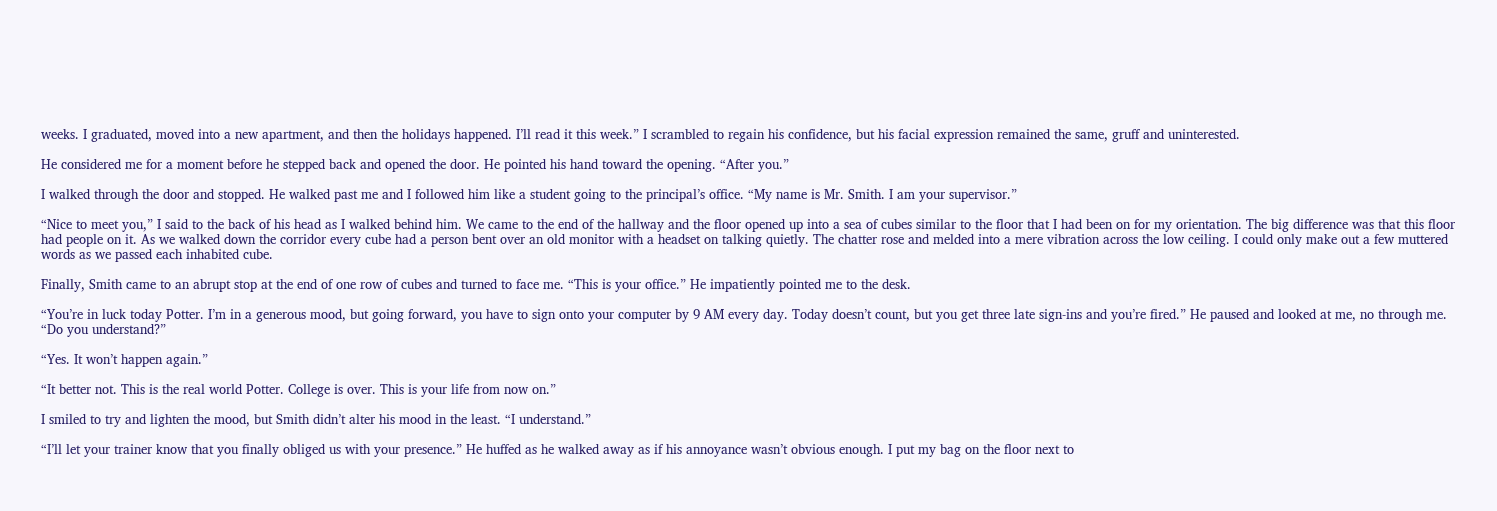weeks. I graduated, moved into a new apartment, and then the holidays happened. I’ll read it this week.” I scrambled to regain his confidence, but his facial expression remained the same, gruff and uninterested.

He considered me for a moment before he stepped back and opened the door. He pointed his hand toward the opening. “After you.”

I walked through the door and stopped. He walked past me and I followed him like a student going to the principal’s office. “My name is Mr. Smith. I am your supervisor.”

“Nice to meet you,” I said to the back of his head as I walked behind him. We came to the end of the hallway and the floor opened up into a sea of cubes similar to the floor that I had been on for my orientation. The big difference was that this floor had people on it. As we walked down the corridor every cube had a person bent over an old monitor with a headset on talking quietly. The chatter rose and melded into a mere vibration across the low ceiling. I could only make out a few muttered words as we passed each inhabited cube.

Finally, Smith came to an abrupt stop at the end of one row of cubes and turned to face me. “This is your office.” He impatiently pointed me to the desk.

“You’re in luck today Potter. I’m in a generous mood, but going forward, you have to sign onto your computer by 9 AM every day. Today doesn’t count, but you get three late sign-ins and you’re fired.” He paused and looked at me, no through me. “Do you understand?”

“Yes. It won’t happen again.”

“It better not. This is the real world Potter. College is over. This is your life from now on.”

I smiled to try and lighten the mood, but Smith didn’t alter his mood in the least. “I understand.”

“I’ll let your trainer know that you finally obliged us with your presence.” He huffed as he walked away as if his annoyance wasn’t obvious enough. I put my bag on the floor next to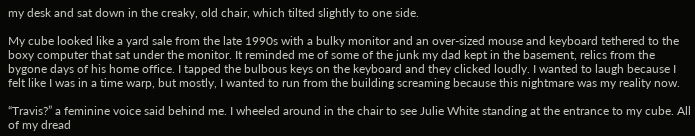my desk and sat down in the creaky, old chair, which tilted slightly to one side.

My cube looked like a yard sale from the late 1990s with a bulky monitor and an over-sized mouse and keyboard tethered to the boxy computer that sat under the monitor. It reminded me of some of the junk my dad kept in the basement, relics from the bygone days of his home office. I tapped the bulbous keys on the keyboard and they clicked loudly. I wanted to laugh because I felt like I was in a time warp, but mostly, I wanted to run from the building screaming because this nightmare was my reality now.

“Travis?” a feminine voice said behind me. I wheeled around in the chair to see Julie White standing at the entrance to my cube. All of my dread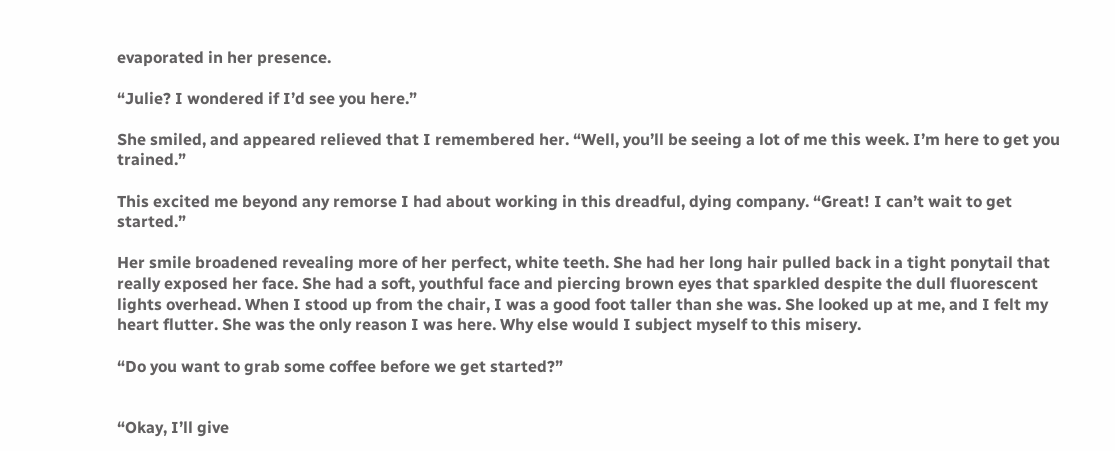evaporated in her presence.

“Julie? I wondered if I’d see you here.”

She smiled, and appeared relieved that I remembered her. “Well, you’ll be seeing a lot of me this week. I’m here to get you trained.”

This excited me beyond any remorse I had about working in this dreadful, dying company. “Great! I can’t wait to get started.”

Her smile broadened revealing more of her perfect, white teeth. She had her long hair pulled back in a tight ponytail that really exposed her face. She had a soft, youthful face and piercing brown eyes that sparkled despite the dull fluorescent lights overhead. When I stood up from the chair, I was a good foot taller than she was. She looked up at me, and I felt my heart flutter. She was the only reason I was here. Why else would I subject myself to this misery.

“Do you want to grab some coffee before we get started?”


“Okay, I’ll give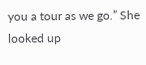you a tour as we go.” She looked up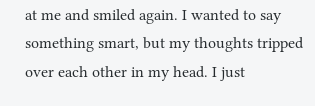at me and smiled again. I wanted to say something smart, but my thoughts tripped over each other in my head. I just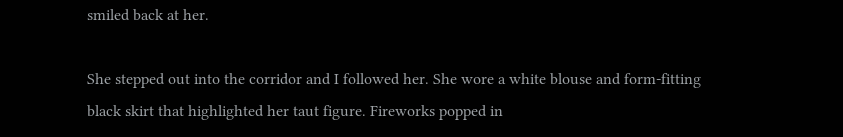smiled back at her.

She stepped out into the corridor and I followed her. She wore a white blouse and form-fitting black skirt that highlighted her taut figure. Fireworks popped in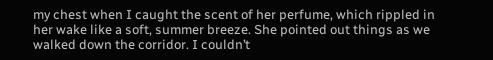my chest when I caught the scent of her perfume, which rippled in her wake like a soft, summer breeze. She pointed out things as we walked down the corridor. I couldn’t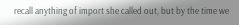recall anything of import she called out, but by the time we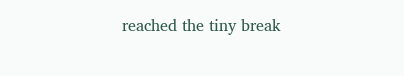reached the tiny break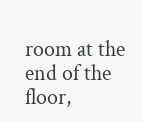room at the end of the floor,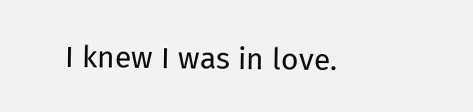I knew I was in love.